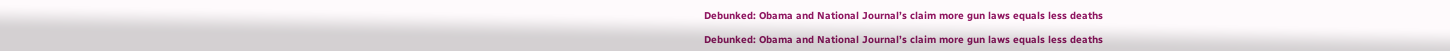Debunked: Obama and National Journal’s claim more gun laws equals less deaths

Debunked: Obama and National Journal’s claim more gun laws equals less deaths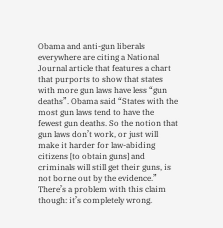Obama and anti-gun liberals everywhere are citing a National Journal article that features a chart that purports to show that states with more gun laws have less “gun deaths”. Obama said “States with the most gun laws tend to have the fewest gun deaths. So the notion that gun laws don’t work, or just will make it harder for law-abiding citizens [to obtain guns] and criminals will still get their guns, is not borne out by the evidence.” There’s a problem with this claim though: it’s completely wrong.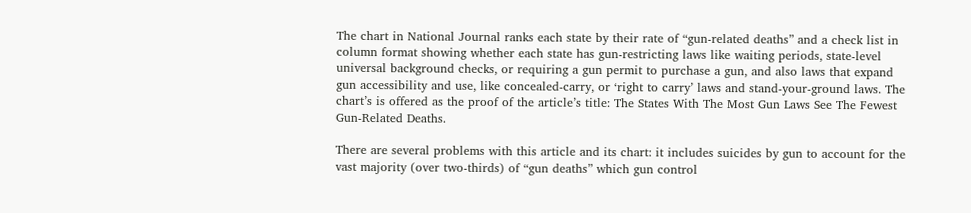The chart in National Journal ranks each state by their rate of “gun-related deaths” and a check list in column format showing whether each state has gun-restricting laws like waiting periods, state-level universal background checks, or requiring a gun permit to purchase a gun, and also laws that expand gun accessibility and use, like concealed-carry, or ‘right to carry’ laws and stand-your-ground laws. The chart’s is offered as the proof of the article’s title: The States With The Most Gun Laws See The Fewest Gun-Related Deaths.

There are several problems with this article and its chart: it includes suicides by gun to account for the vast majority (over two-thirds) of “gun deaths” which gun control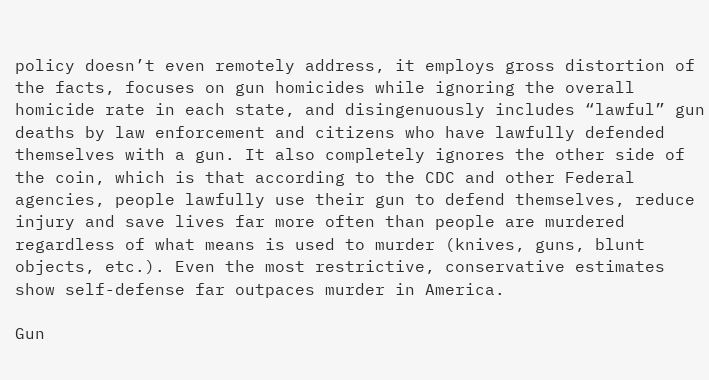policy doesn’t even remotely address, it employs gross distortion of the facts, focuses on gun homicides while ignoring the overall homicide rate in each state, and disingenuously includes “lawful” gun deaths by law enforcement and citizens who have lawfully defended themselves with a gun. It also completely ignores the other side of the coin, which is that according to the CDC and other Federal agencies, people lawfully use their gun to defend themselves, reduce injury and save lives far more often than people are murdered regardless of what means is used to murder (knives, guns, blunt objects, etc.). Even the most restrictive, conservative estimates show self-defense far outpaces murder in America.

Gun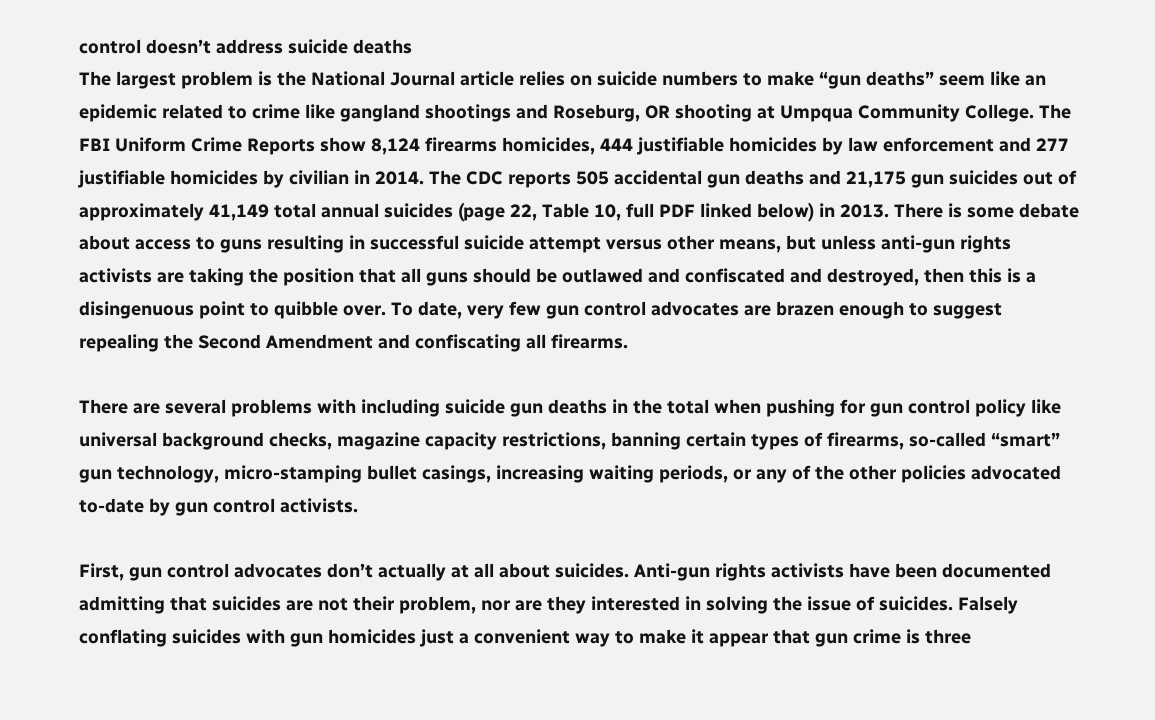control doesn’t address suicide deaths
The largest problem is the National Journal article relies on suicide numbers to make “gun deaths” seem like an epidemic related to crime like gangland shootings and Roseburg, OR shooting at Umpqua Community College. The FBI Uniform Crime Reports show 8,124 firearms homicides, 444 justifiable homicides by law enforcement and 277 justifiable homicides by civilian in 2014. The CDC reports 505 accidental gun deaths and 21,175 gun suicides out of approximately 41,149 total annual suicides (page 22, Table 10, full PDF linked below) in 2013. There is some debate about access to guns resulting in successful suicide attempt versus other means, but unless anti-gun rights activists are taking the position that all guns should be outlawed and confiscated and destroyed, then this is a disingenuous point to quibble over. To date, very few gun control advocates are brazen enough to suggest repealing the Second Amendment and confiscating all firearms.

There are several problems with including suicide gun deaths in the total when pushing for gun control policy like universal background checks, magazine capacity restrictions, banning certain types of firearms, so-called “smart” gun technology, micro-stamping bullet casings, increasing waiting periods, or any of the other policies advocated to-date by gun control activists.

First, gun control advocates don’t actually at all about suicides. Anti-gun rights activists have been documented admitting that suicides are not their problem, nor are they interested in solving the issue of suicides. Falsely conflating suicides with gun homicides just a convenient way to make it appear that gun crime is three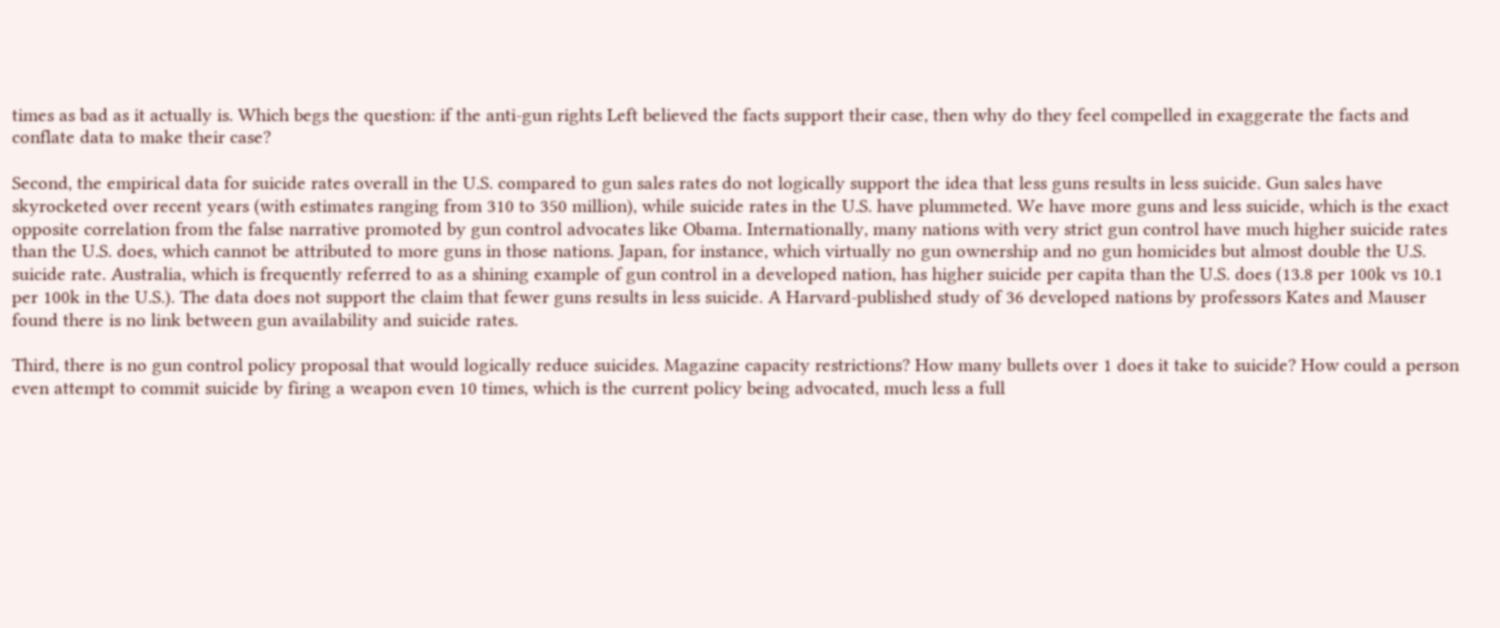times as bad as it actually is. Which begs the question: if the anti-gun rights Left believed the facts support their case, then why do they feel compelled in exaggerate the facts and conflate data to make their case?

Second, the empirical data for suicide rates overall in the U.S. compared to gun sales rates do not logically support the idea that less guns results in less suicide. Gun sales have skyrocketed over recent years (with estimates ranging from 310 to 350 million), while suicide rates in the U.S. have plummeted. We have more guns and less suicide, which is the exact opposite correlation from the false narrative promoted by gun control advocates like Obama. Internationally, many nations with very strict gun control have much higher suicide rates than the U.S. does, which cannot be attributed to more guns in those nations. Japan, for instance, which virtually no gun ownership and no gun homicides but almost double the U.S. suicide rate. Australia, which is frequently referred to as a shining example of gun control in a developed nation, has higher suicide per capita than the U.S. does (13.8 per 100k vs 10.1 per 100k in the U.S.). The data does not support the claim that fewer guns results in less suicide. A Harvard-published study of 36 developed nations by professors Kates and Mauser found there is no link between gun availability and suicide rates.

Third, there is no gun control policy proposal that would logically reduce suicides. Magazine capacity restrictions? How many bullets over 1 does it take to suicide? How could a person even attempt to commit suicide by firing a weapon even 10 times, which is the current policy being advocated, much less a full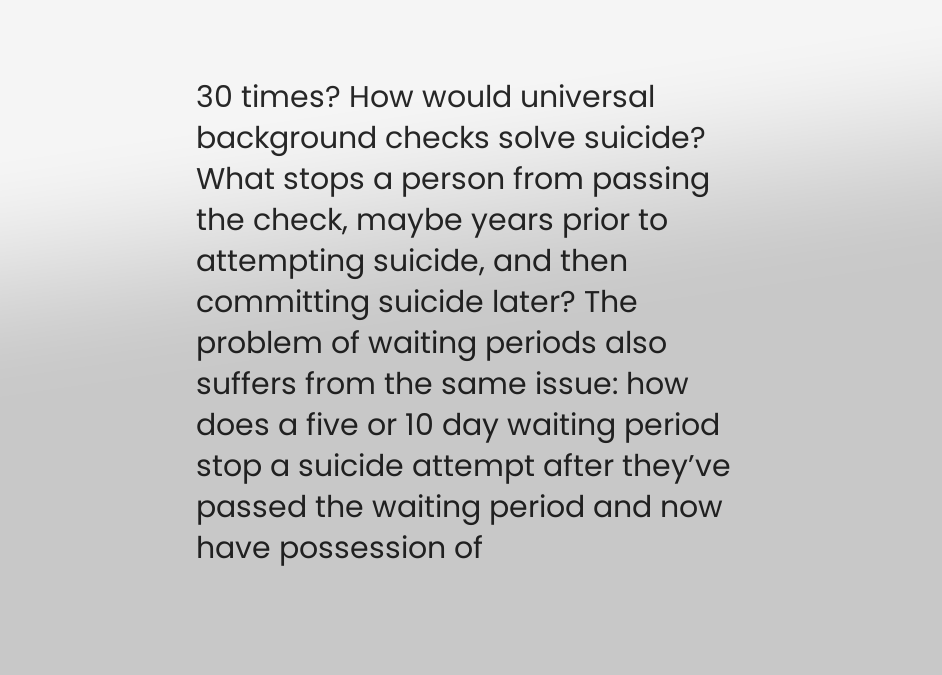30 times? How would universal background checks solve suicide? What stops a person from passing the check, maybe years prior to attempting suicide, and then committing suicide later? The problem of waiting periods also suffers from the same issue: how does a five or 10 day waiting period stop a suicide attempt after they’ve passed the waiting period and now have possession of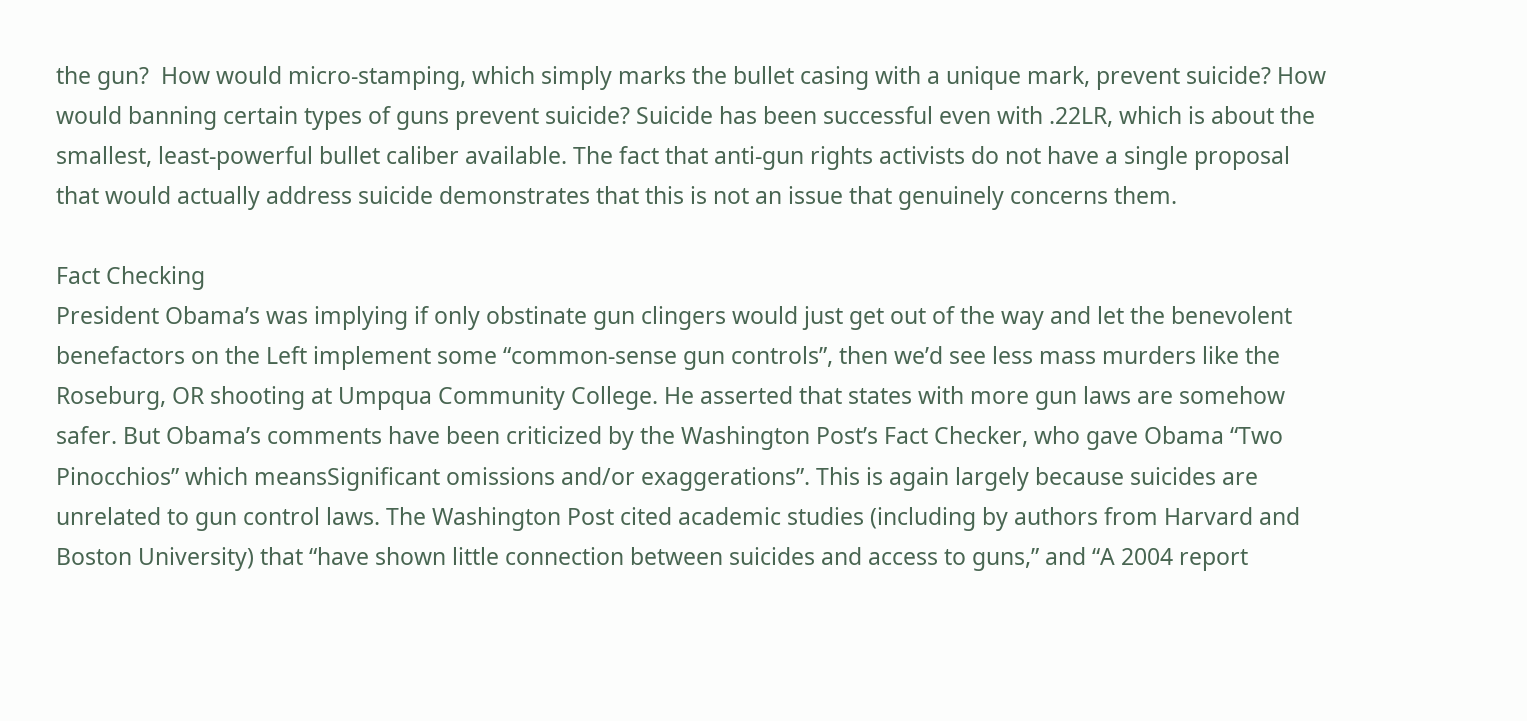the gun?  How would micro-stamping, which simply marks the bullet casing with a unique mark, prevent suicide? How would banning certain types of guns prevent suicide? Suicide has been successful even with .22LR, which is about the smallest, least-powerful bullet caliber available. The fact that anti-gun rights activists do not have a single proposal that would actually address suicide demonstrates that this is not an issue that genuinely concerns them.

Fact Checking
President Obama’s was implying if only obstinate gun clingers would just get out of the way and let the benevolent benefactors on the Left implement some “common-sense gun controls”, then we’d see less mass murders like the Roseburg, OR shooting at Umpqua Community College. He asserted that states with more gun laws are somehow safer. But Obama’s comments have been criticized by the Washington Post’s Fact Checker, who gave Obama “Two Pinocchios” which meansSignificant omissions and/or exaggerations”. This is again largely because suicides are unrelated to gun control laws. The Washington Post cited academic studies (including by authors from Harvard and Boston University) that “have shown little connection between suicides and access to guns,” and “A 2004 report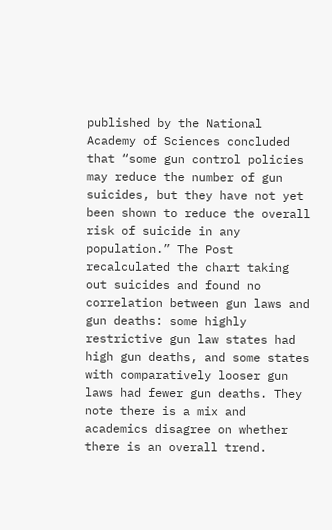published by the National Academy of Sciences concluded that “some gun control policies may reduce the number of gun suicides, but they have not yet been shown to reduce the overall risk of suicide in any population.” The Post recalculated the chart taking out suicides and found no correlation between gun laws and gun deaths: some highly restrictive gun law states had high gun deaths, and some states with comparatively looser gun laws had fewer gun deaths. They note there is a mix and academics disagree on whether there is an overall trend.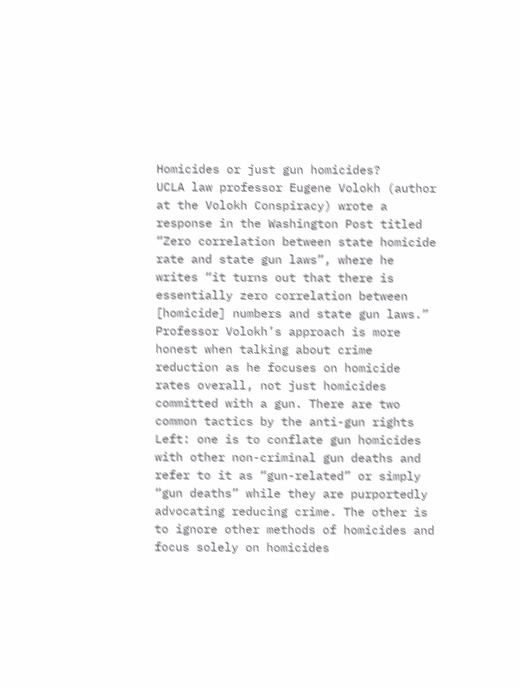Homicides or just gun homicides?
UCLA law professor Eugene Volokh (author at the Volokh Conspiracy) wrote a response in the Washington Post titled “Zero correlation between state homicide rate and state gun laws”, where he writes “it turns out that there is essentially zero correlation between [homicide] numbers and state gun laws.” Professor Volokh’s approach is more honest when talking about crime reduction as he focuses on homicide rates overall, not just homicides committed with a gun. There are two common tactics by the anti-gun rights Left: one is to conflate gun homicides with other non-criminal gun deaths and refer to it as “gun-related” or simply “gun deaths” while they are purportedly advocating reducing crime. The other is to ignore other methods of homicides and focus solely on homicides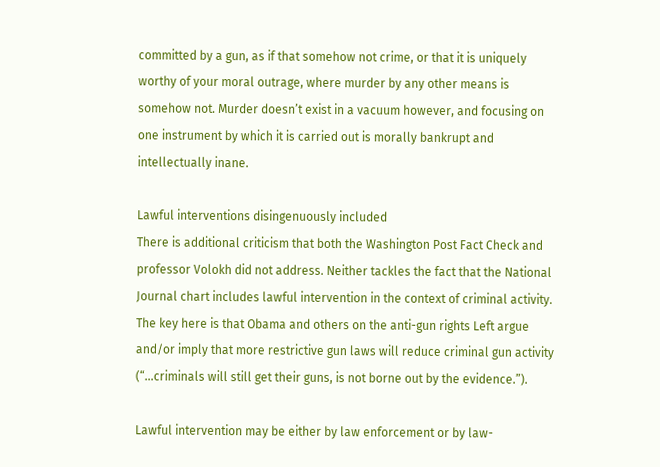committed by a gun, as if that somehow not crime, or that it is uniquely worthy of your moral outrage, where murder by any other means is somehow not. Murder doesn’t exist in a vacuum however, and focusing on one instrument by which it is carried out is morally bankrupt and intellectually inane.

Lawful interventions disingenuously included
There is additional criticism that both the Washington Post Fact Check and professor Volokh did not address. Neither tackles the fact that the National Journal chart includes lawful intervention in the context of criminal activity. The key here is that Obama and others on the anti-gun rights Left argue and/or imply that more restrictive gun laws will reduce criminal gun activity (“…criminals will still get their guns, is not borne out by the evidence.”).

Lawful intervention may be either by law enforcement or by law-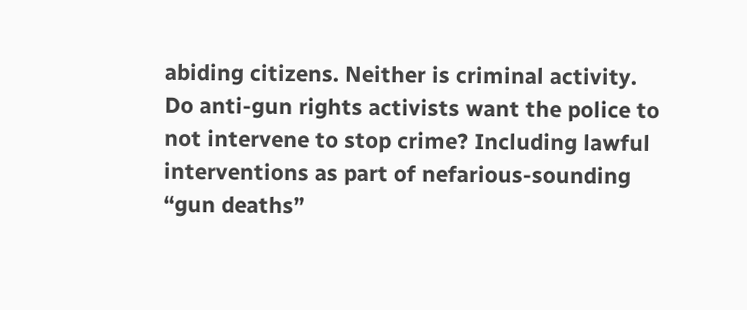abiding citizens. Neither is criminal activity. Do anti-gun rights activists want the police to not intervene to stop crime? Including lawful interventions as part of nefarious-sounding “gun deaths”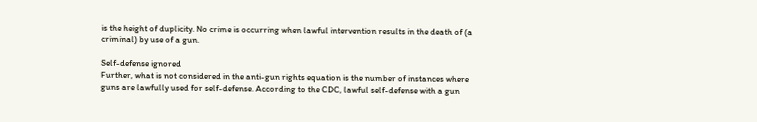is the height of duplicity. No crime is occurring when lawful intervention results in the death of (a criminal) by use of a gun.

Self-defense ignored
Further, what is not considered in the anti-gun rights equation is the number of instances where guns are lawfully used for self-defense. According to the CDC, lawful self-defense with a gun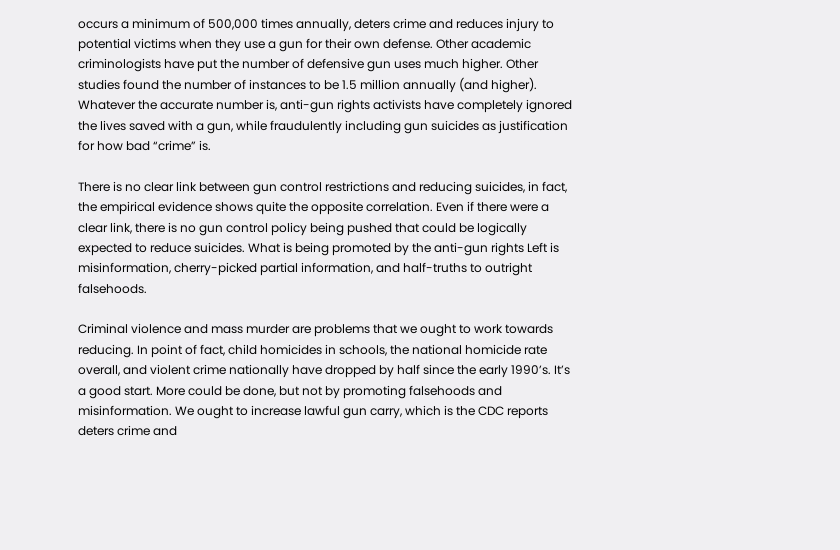occurs a minimum of 500,000 times annually, deters crime and reduces injury to potential victims when they use a gun for their own defense. Other academic criminologists have put the number of defensive gun uses much higher. Other studies found the number of instances to be 1.5 million annually (and higher). Whatever the accurate number is, anti-gun rights activists have completely ignored the lives saved with a gun, while fraudulently including gun suicides as justification for how bad “crime” is.

There is no clear link between gun control restrictions and reducing suicides, in fact, the empirical evidence shows quite the opposite correlation. Even if there were a clear link, there is no gun control policy being pushed that could be logically expected to reduce suicides. What is being promoted by the anti-gun rights Left is misinformation, cherry-picked partial information, and half-truths to outright falsehoods.

Criminal violence and mass murder are problems that we ought to work towards reducing. In point of fact, child homicides in schools, the national homicide rate overall, and violent crime nationally have dropped by half since the early 1990’s. It’s a good start. More could be done, but not by promoting falsehoods and misinformation. We ought to increase lawful gun carry, which is the CDC reports deters crime and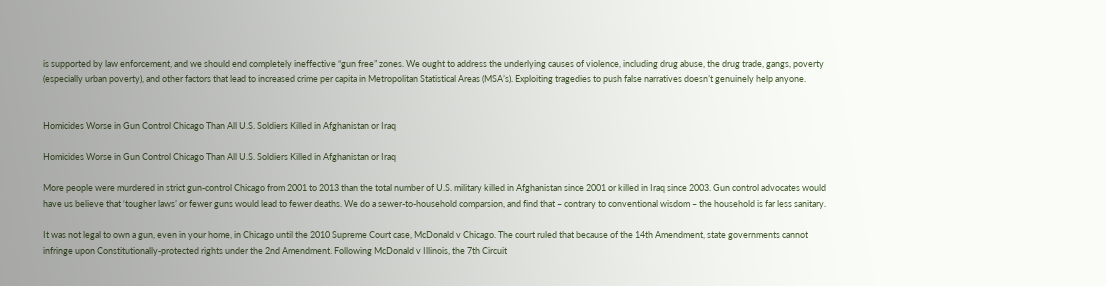is supported by law enforcement, and we should end completely ineffective “gun free” zones. We ought to address the underlying causes of violence, including drug abuse, the drug trade, gangs, poverty (especially urban poverty), and other factors that lead to increased crime per capita in Metropolitan Statistical Areas (MSA’s). Exploiting tragedies to push false narratives doesn’t genuinely help anyone.


Homicides Worse in Gun Control Chicago Than All U.S. Soldiers Killed in Afghanistan or Iraq

Homicides Worse in Gun Control Chicago Than All U.S. Soldiers Killed in Afghanistan or Iraq

More people were murdered in strict gun-control Chicago from 2001 to 2013 than the total number of U.S. military killed in Afghanistan since 2001 or killed in Iraq since 2003. Gun control advocates would have us believe that ‘tougher laws’ or fewer guns would lead to fewer deaths. We do a sewer-to-household comparsion, and find that – contrary to conventional wisdom – the household is far less sanitary.

It was not legal to own a gun, even in your home, in Chicago until the 2010 Supreme Court case, McDonald v Chicago. The court ruled that because of the 14th Amendment, state governments cannot infringe upon Constitutionally-protected rights under the 2nd Amendment. Following McDonald v Illinois, the 7th Circuit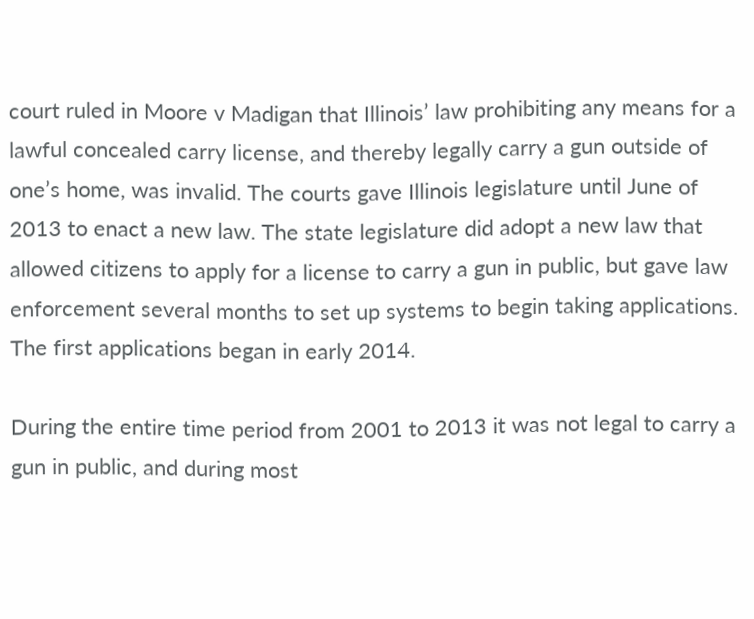court ruled in Moore v Madigan that Illinois’ law prohibiting any means for a lawful concealed carry license, and thereby legally carry a gun outside of one’s home, was invalid. The courts gave Illinois legislature until June of 2013 to enact a new law. The state legislature did adopt a new law that allowed citizens to apply for a license to carry a gun in public, but gave law enforcement several months to set up systems to begin taking applications. The first applications began in early 2014.

During the entire time period from 2001 to 2013 it was not legal to carry a gun in public, and during most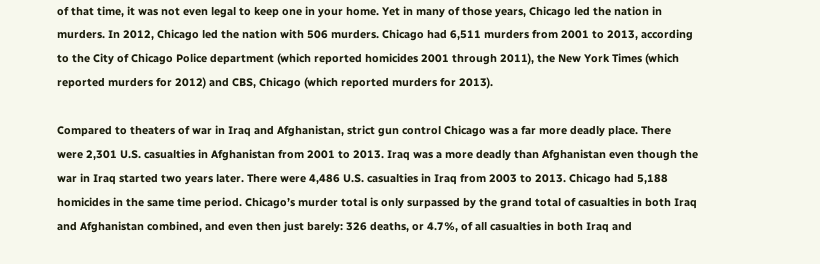of that time, it was not even legal to keep one in your home. Yet in many of those years, Chicago led the nation in murders. In 2012, Chicago led the nation with 506 murders. Chicago had 6,511 murders from 2001 to 2013, according to the City of Chicago Police department (which reported homicides 2001 through 2011), the New York Times (which reported murders for 2012) and CBS, Chicago (which reported murders for 2013).

Compared to theaters of war in Iraq and Afghanistan, strict gun control Chicago was a far more deadly place. There were 2,301 U.S. casualties in Afghanistan from 2001 to 2013. Iraq was a more deadly than Afghanistan even though the war in Iraq started two years later. There were 4,486 U.S. casualties in Iraq from 2003 to 2013. Chicago had 5,188 homicides in the same time period. Chicago’s murder total is only surpassed by the grand total of casualties in both Iraq and Afghanistan combined, and even then just barely: 326 deaths, or 4.7%, of all casualties in both Iraq and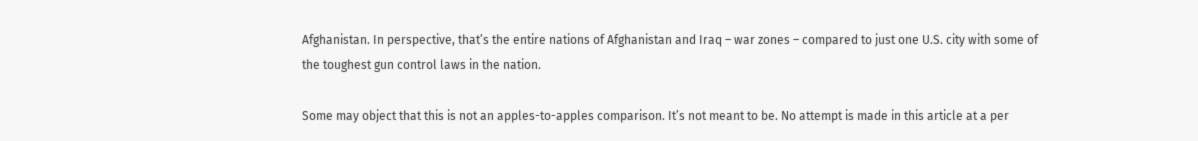Afghanistan. In perspective, that’s the entire nations of Afghanistan and Iraq – war zones – compared to just one U.S. city with some of the toughest gun control laws in the nation.

Some may object that this is not an apples-to-apples comparison. It’s not meant to be. No attempt is made in this article at a per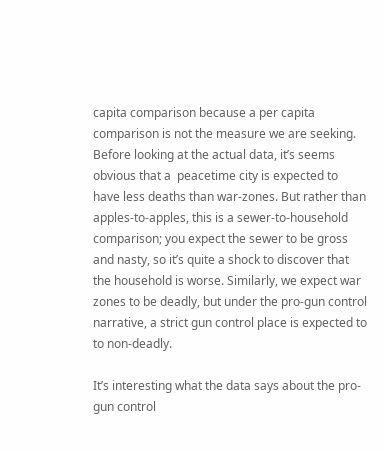capita comparison because a per capita comparison is not the measure we are seeking. Before looking at the actual data, it’s seems obvious that a  peacetime city is expected to have less deaths than war-zones. But rather than apples-to-apples, this is a sewer-to-household comparison; you expect the sewer to be gross and nasty, so it’s quite a shock to discover that the household is worse. Similarly, we expect war zones to be deadly, but under the pro-gun control narrative, a strict gun control place is expected to to non-deadly.

It’s interesting what the data says about the pro-gun control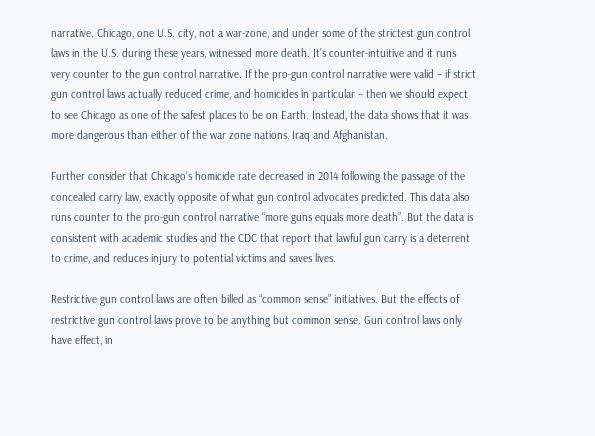narrative. Chicago, one U.S. city, not a war-zone, and under some of the strictest gun control laws in the U.S. during these years, witnessed more death. It’s counter-intuitive and it runs very counter to the gun control narrative. If the pro-gun control narrative were valid – if strict gun control laws actually reduced crime, and homicides in particular – then we should expect to see Chicago as one of the safest places to be on Earth. Instead, the data shows that it was more dangerous than either of the war zone nations, Iraq and Afghanistan.

Further consider that Chicago’s homicide rate decreased in 2014 following the passage of the concealed carry law, exactly opposite of what gun control advocates predicted. This data also runs counter to the pro-gun control narrative “more guns equals more death”. But the data is consistent with academic studies and the CDC that report that lawful gun carry is a deterrent to crime, and reduces injury to potential victims and saves lives.

Restrictive gun control laws are often billed as “common sense” initiatives. But the effects of restrictive gun control laws prove to be anything but common sense. Gun control laws only have effect, in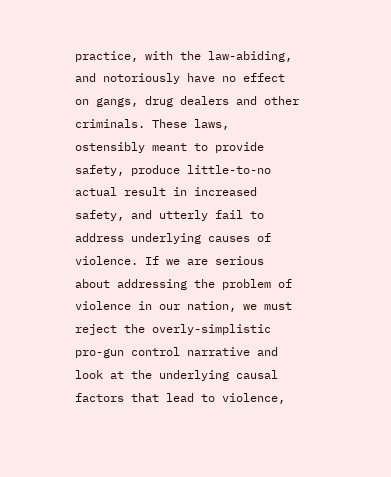practice, with the law-abiding, and notoriously have no effect on gangs, drug dealers and other criminals. These laws, ostensibly meant to provide safety, produce little-to-no actual result in increased safety, and utterly fail to address underlying causes of violence. If we are serious about addressing the problem of violence in our nation, we must reject the overly-simplistic pro-gun control narrative and look at the underlying causal factors that lead to violence,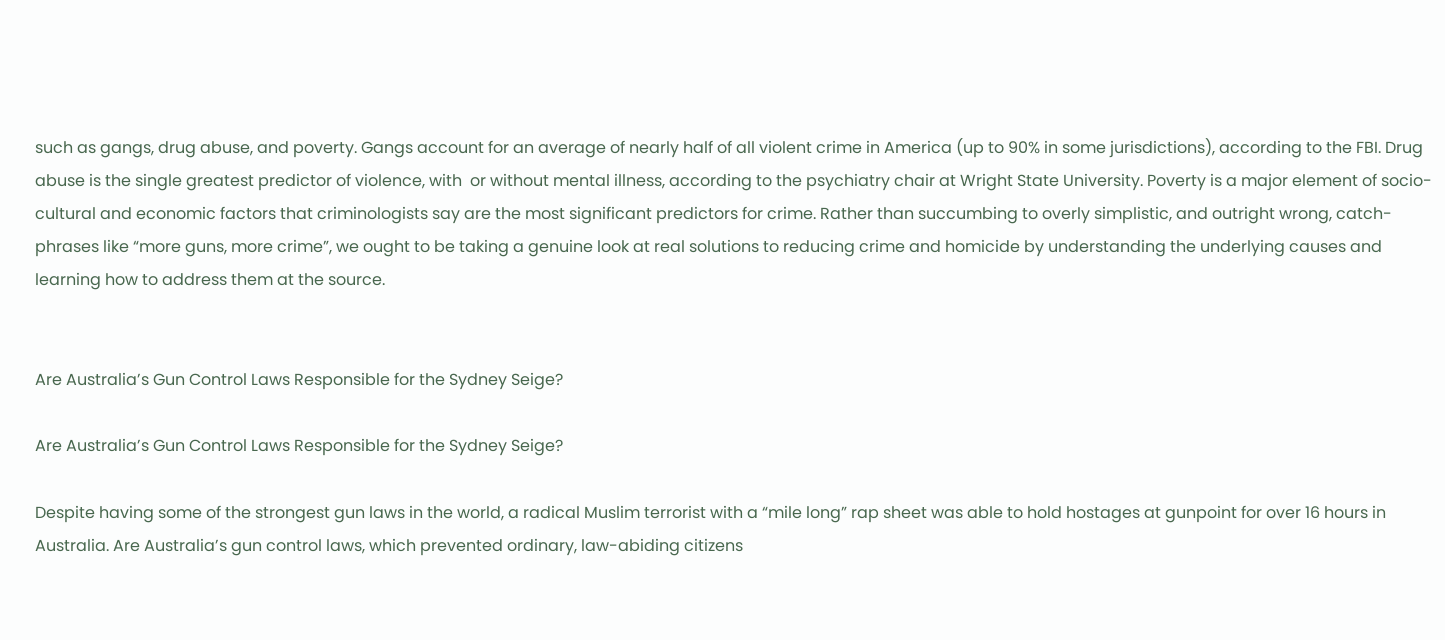such as gangs, drug abuse, and poverty. Gangs account for an average of nearly half of all violent crime in America (up to 90% in some jurisdictions), according to the FBI. Drug abuse is the single greatest predictor of violence, with  or without mental illness, according to the psychiatry chair at Wright State University. Poverty is a major element of socio-cultural and economic factors that criminologists say are the most significant predictors for crime. Rather than succumbing to overly simplistic, and outright wrong, catch-phrases like “more guns, more crime”, we ought to be taking a genuine look at real solutions to reducing crime and homicide by understanding the underlying causes and learning how to address them at the source.


Are Australia’s Gun Control Laws Responsible for the Sydney Seige?

Are Australia’s Gun Control Laws Responsible for the Sydney Seige?

Despite having some of the strongest gun laws in the world, a radical Muslim terrorist with a “mile long” rap sheet was able to hold hostages at gunpoint for over 16 hours in Australia. Are Australia’s gun control laws, which prevented ordinary, law-abiding citizens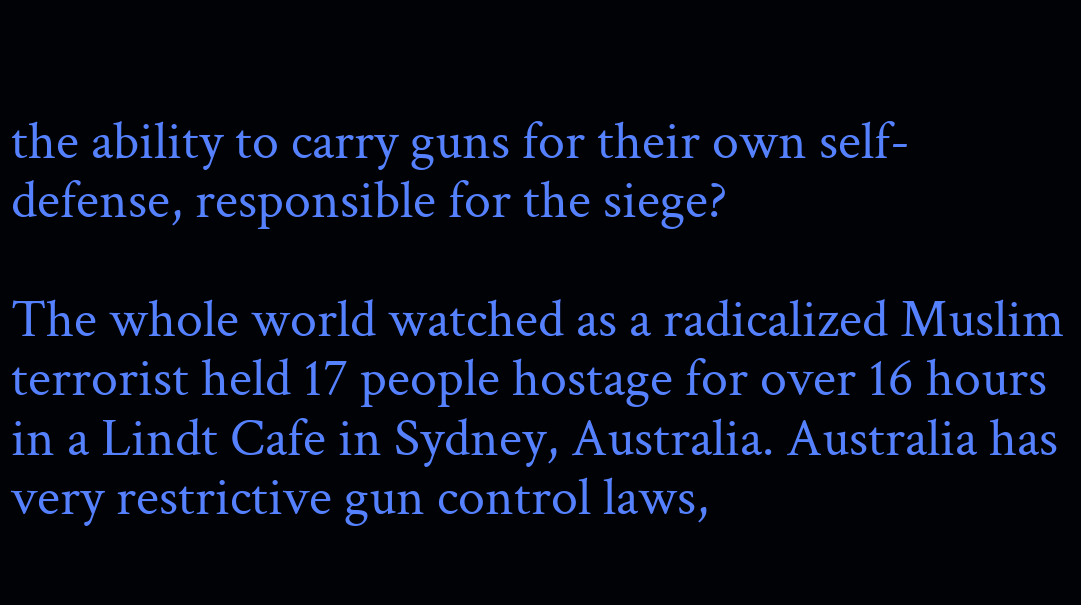the ability to carry guns for their own self-defense, responsible for the siege?

The whole world watched as a radicalized Muslim terrorist held 17 people hostage for over 16 hours in a Lindt Cafe in Sydney, Australia. Australia has very restrictive gun control laws,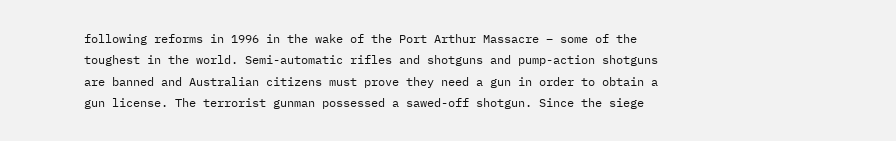following reforms in 1996 in the wake of the Port Arthur Massacre – some of the toughest in the world. Semi-automatic rifles and shotguns and pump-action shotguns are banned and Australian citizens must prove they need a gun in order to obtain a gun license. The terrorist gunman possessed a sawed-off shotgun. Since the siege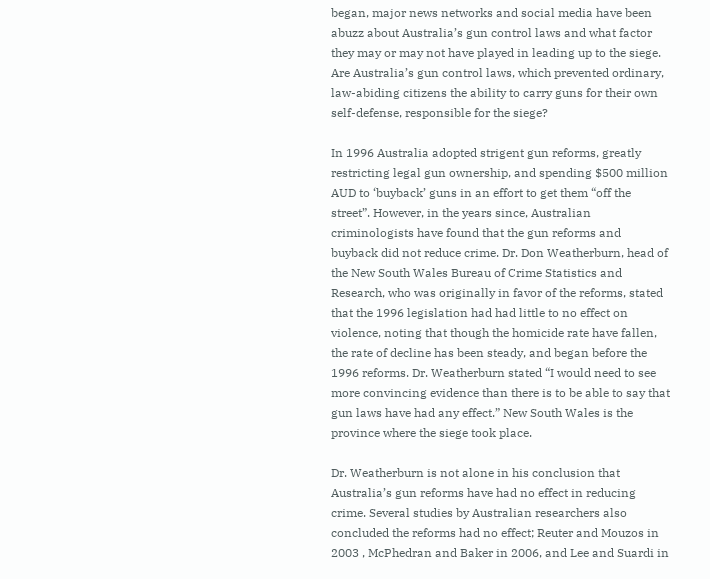began, major news networks and social media have been abuzz about Australia’s gun control laws and what factor they may or may not have played in leading up to the siege. Are Australia’s gun control laws, which prevented ordinary, law-abiding citizens the ability to carry guns for their own self-defense, responsible for the siege?

In 1996 Australia adopted strigent gun reforms, greatly restricting legal gun ownership, and spending $500 million AUD to ‘buyback’ guns in an effort to get them “off the street”. However, in the years since, Australian criminologists have found that the gun reforms and buyback did not reduce crime. Dr. Don Weatherburn, head of the New South Wales Bureau of Crime Statistics and Research, who was originally in favor of the reforms, stated that the 1996 legislation had had little to no effect on violence, noting that though the homicide rate have fallen, the rate of decline has been steady, and began before the 1996 reforms. Dr. Weatherburn stated “I would need to see more convincing evidence than there is to be able to say that gun laws have had any effect.” New South Wales is the province where the siege took place.

Dr. Weatherburn is not alone in his conclusion that Australia’s gun reforms have had no effect in reducing crime. Several studies by Australian researchers also concluded the reforms had no effect; Reuter and Mouzos in 2003 , McPhedran and Baker in 2006, and Lee and Suardi in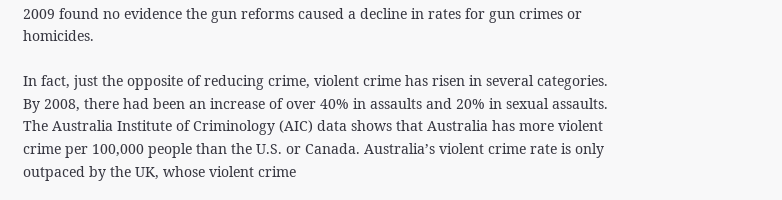2009 found no evidence the gun reforms caused a decline in rates for gun crimes or homicides.

In fact, just the opposite of reducing crime, violent crime has risen in several categories. By 2008, there had been an increase of over 40% in assaults and 20% in sexual assaults. The Australia Institute of Criminology (AIC) data shows that Australia has more violent crime per 100,000 people than the U.S. or Canada. Australia’s violent crime rate is only outpaced by the UK, whose violent crime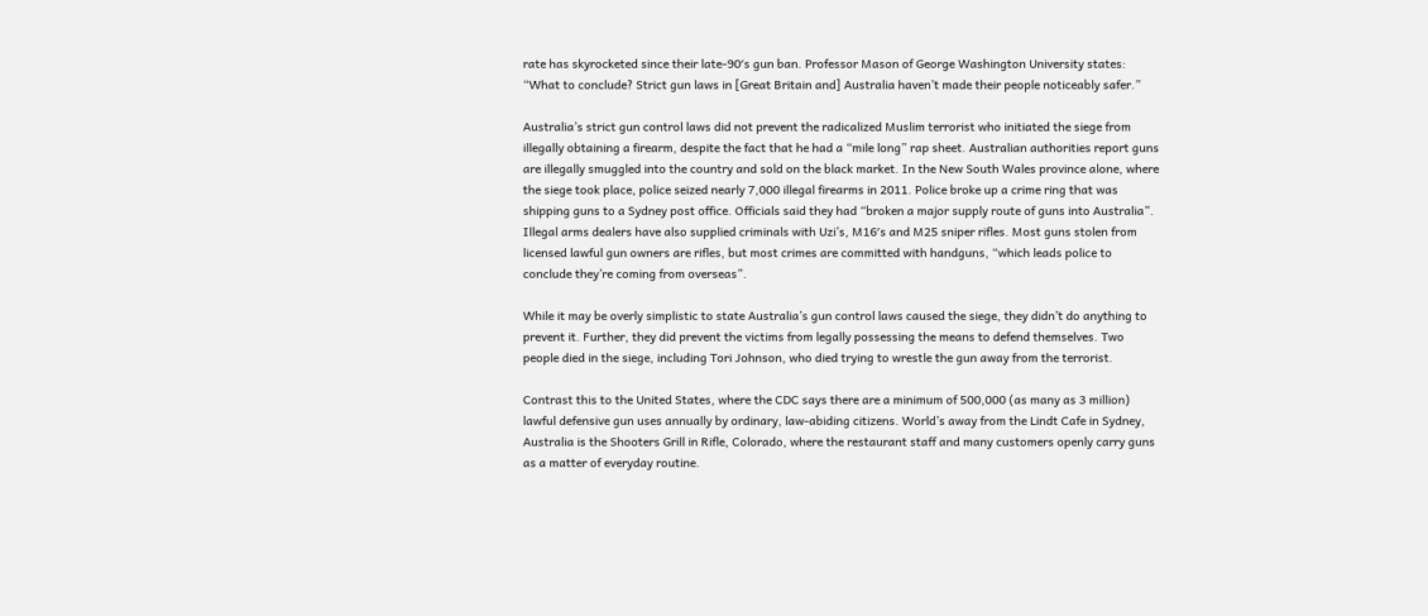rate has skyrocketed since their late-90′s gun ban. Professor Mason of George Washington University states: “What to conclude? Strict gun laws in [Great Britain and] Australia haven’t made their people noticeably safer.”

Australia’s strict gun control laws did not prevent the radicalized Muslim terrorist who initiated the siege from illegally obtaining a firearm, despite the fact that he had a “mile long” rap sheet. Australian authorities report guns are illegally smuggled into the country and sold on the black market. In the New South Wales province alone, where the siege took place, police seized nearly 7,000 illegal firearms in 2011. Police broke up a crime ring that was shipping guns to a Sydney post office. Officials said they had “broken a major supply route of guns into Australia”. Illegal arms dealers have also supplied criminals with Uzi’s, M16′s and M25 sniper rifles. Most guns stolen from licensed lawful gun owners are rifles, but most crimes are committed with handguns, “which leads police to conclude they’re coming from overseas”.

While it may be overly simplistic to state Australia’s gun control laws caused the siege, they didn’t do anything to prevent it. Further, they did prevent the victims from legally possessing the means to defend themselves. Two people died in the siege, including Tori Johnson, who died trying to wrestle the gun away from the terrorist.

Contrast this to the United States, where the CDC says there are a minimum of 500,000 (as many as 3 million) lawful defensive gun uses annually by ordinary, law-abiding citizens. World’s away from the Lindt Cafe in Sydney, Australia is the Shooters Grill in Rifle, Colorado, where the restaurant staff and many customers openly carry guns as a matter of everyday routine.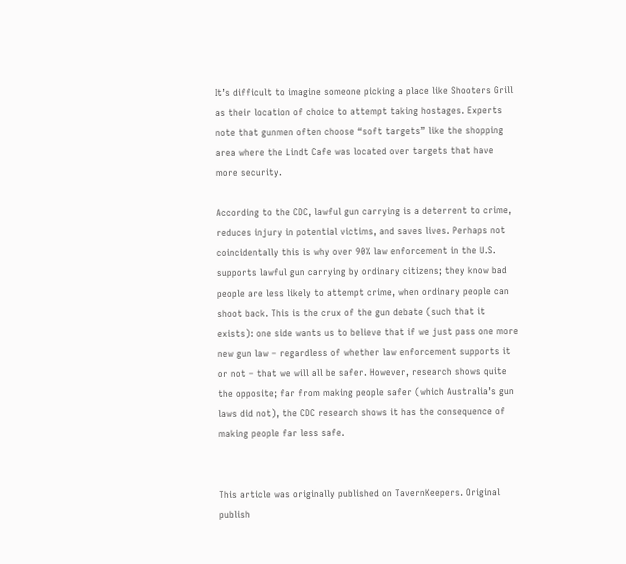It’s difficult to imagine someone picking a place like Shooters Grill as their location of choice to attempt taking hostages. Experts note that gunmen often choose “soft targets” like the shopping area where the Lindt Cafe was located over targets that have more security.

According to the CDC, lawful gun carrying is a deterrent to crime, reduces injury in potential victims, and saves lives. Perhaps not coincidentally this is why over 90% law enforcement in the U.S. supports lawful gun carrying by ordinary citizens; they know bad people are less likely to attempt crime, when ordinary people can shoot back. This is the crux of the gun debate (such that it exists): one side wants us to believe that if we just pass one more new gun law – regardless of whether law enforcement supports it or not – that we will all be safer. However, research shows quite the opposite; far from making people safer (which Australia’s gun laws did not), the CDC research shows it has the consequence of making people far less safe.


This article was originally published on TavernKeepers. Original publish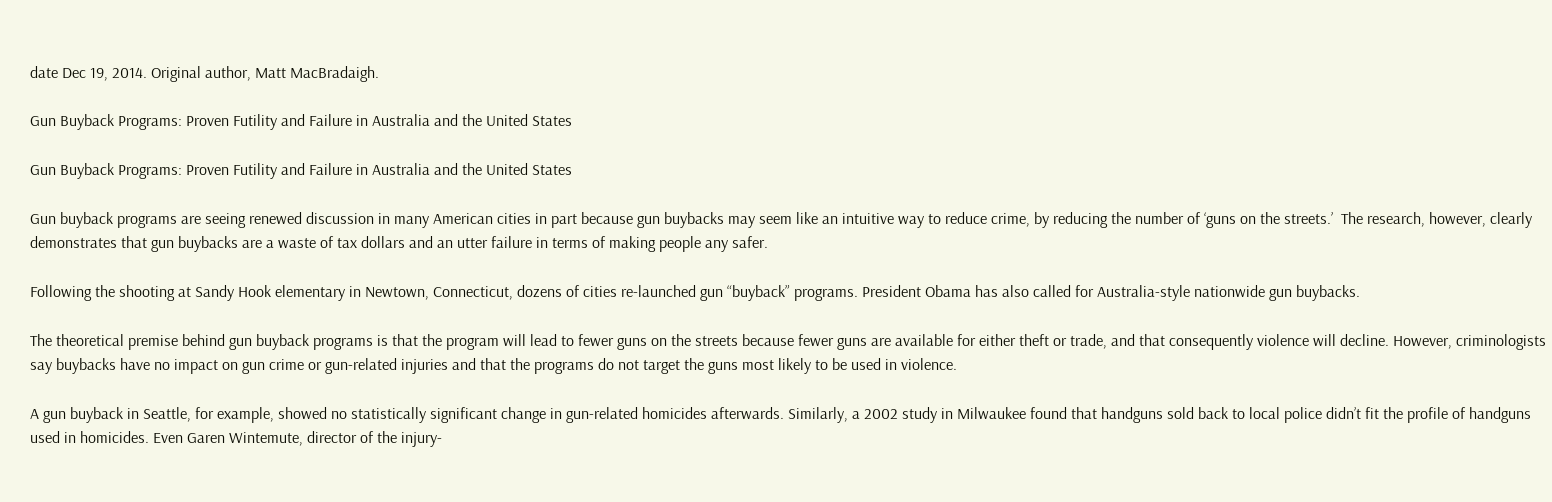date Dec 19, 2014. Original author, Matt MacBradaigh.

Gun Buyback Programs: Proven Futility and Failure in Australia and the United States

Gun Buyback Programs: Proven Futility and Failure in Australia and the United States

Gun buyback programs are seeing renewed discussion in many American cities in part because gun buybacks may seem like an intuitive way to reduce crime, by reducing the number of ‘guns on the streets.’  The research, however, clearly demonstrates that gun buybacks are a waste of tax dollars and an utter failure in terms of making people any safer.

Following the shooting at Sandy Hook elementary in Newtown, Connecticut, dozens of cities re-launched gun “buyback” programs. President Obama has also called for Australia-style nationwide gun buybacks.

The theoretical premise behind gun buyback programs is that the program will lead to fewer guns on the streets because fewer guns are available for either theft or trade, and that consequently violence will decline. However, criminologists say buybacks have no impact on gun crime or gun-related injuries and that the programs do not target the guns most likely to be used in violence.

A gun buyback in Seattle, for example, showed no statistically significant change in gun-related homicides afterwards. Similarly, a 2002 study in Milwaukee found that handguns sold back to local police didn’t fit the profile of handguns used in homicides. Even Garen Wintemute, director of the injury-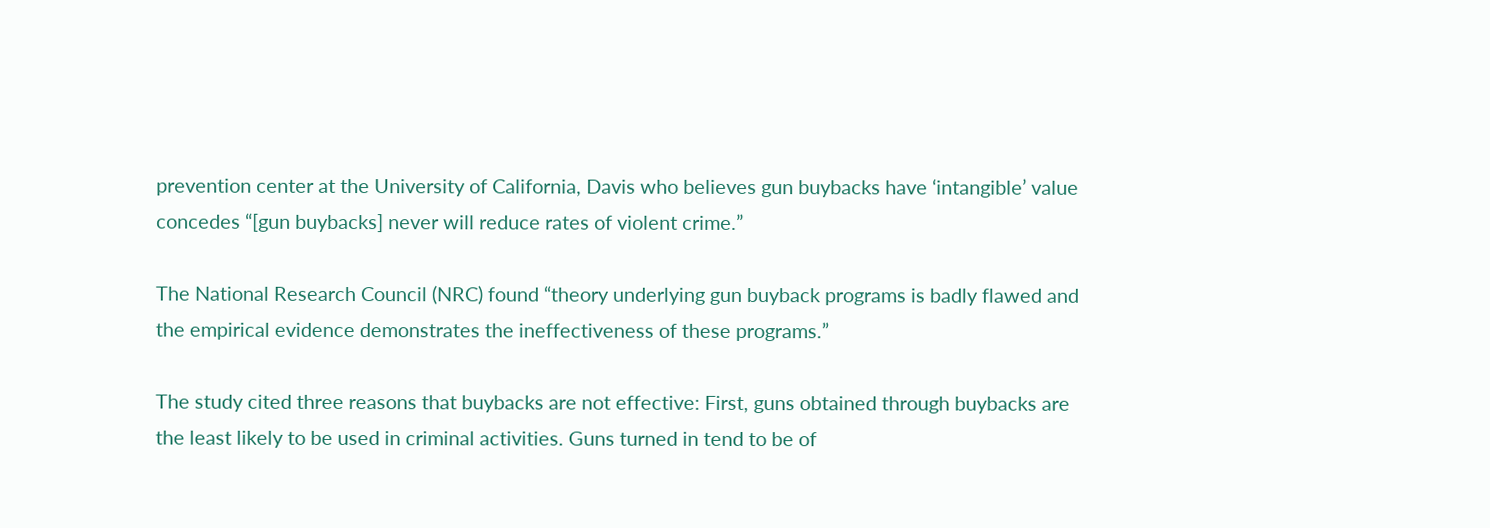prevention center at the University of California, Davis who believes gun buybacks have ‘intangible’ value concedes “[gun buybacks] never will reduce rates of violent crime.”

The National Research Council (NRC) found “theory underlying gun buyback programs is badly flawed and the empirical evidence demonstrates the ineffectiveness of these programs.”

The study cited three reasons that buybacks are not effective: First, guns obtained through buybacks are the least likely to be used in criminal activities. Guns turned in tend to be of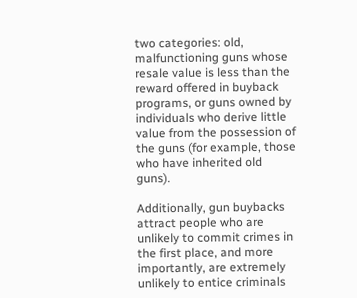two categories: old, malfunctioning guns whose resale value is less than the reward offered in buyback programs, or guns owned by individuals who derive little value from the possession of the guns (for example, those who have inherited old guns).

Additionally, gun buybacks attract people who are unlikely to commit crimes in the first place, and more importantly, are extremely unlikely to entice criminals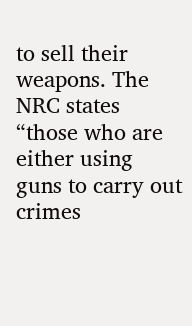to sell their weapons. The NRC states “those who are either using guns to carry out crimes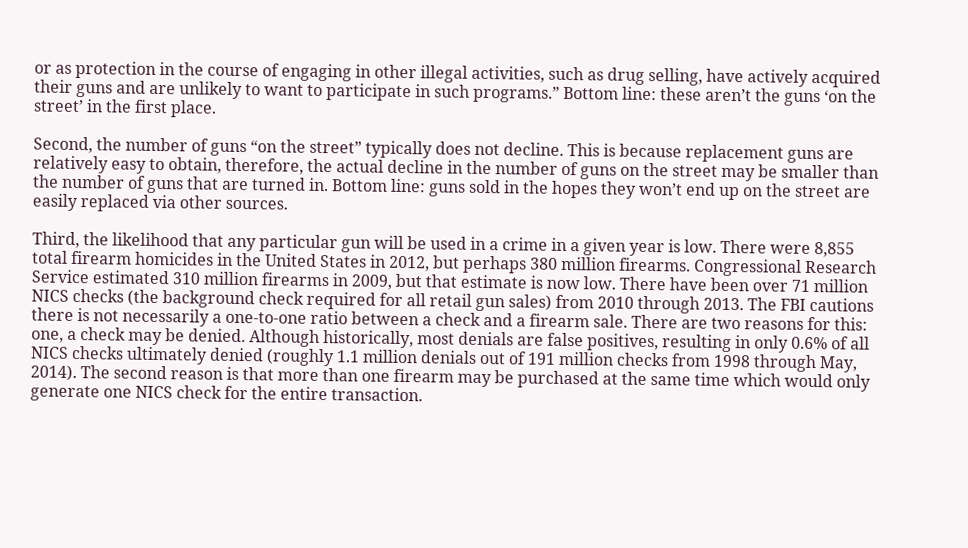or as protection in the course of engaging in other illegal activities, such as drug selling, have actively acquired their guns and are unlikely to want to participate in such programs.” Bottom line: these aren’t the guns ‘on the street’ in the first place.

Second, the number of guns “on the street” typically does not decline. This is because replacement guns are relatively easy to obtain, therefore, the actual decline in the number of guns on the street may be smaller than the number of guns that are turned in. Bottom line: guns sold in the hopes they won’t end up on the street are easily replaced via other sources.

Third, the likelihood that any particular gun will be used in a crime in a given year is low. There were 8,855 total firearm homicides in the United States in 2012, but perhaps 380 million firearms. Congressional Research Service estimated 310 million firearms in 2009, but that estimate is now low. There have been over 71 million NICS checks (the background check required for all retail gun sales) from 2010 through 2013. The FBI cautions there is not necessarily a one-to-one ratio between a check and a firearm sale. There are two reasons for this: one, a check may be denied. Although historically, most denials are false positives, resulting in only 0.6% of all NICS checks ultimately denied (roughly 1.1 million denials out of 191 million checks from 1998 through May, 2014). The second reason is that more than one firearm may be purchased at the same time which would only generate one NICS check for the entire transaction.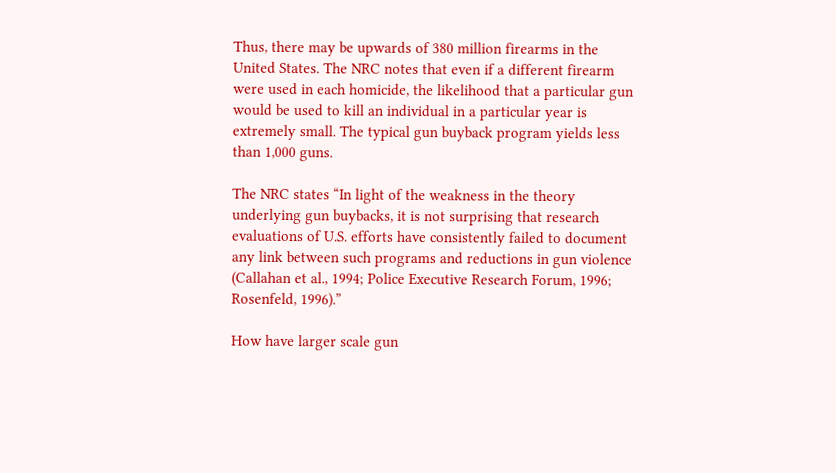Thus, there may be upwards of 380 million firearms in the United States. The NRC notes that even if a different firearm were used in each homicide, the likelihood that a particular gun would be used to kill an individual in a particular year is extremely small. The typical gun buyback program yields less than 1,000 guns.

The NRC states “In light of the weakness in the theory underlying gun buybacks, it is not surprising that research evaluations of U.S. efforts have consistently failed to document any link between such programs and reductions in gun violence (Callahan et al., 1994; Police Executive Research Forum, 1996; Rosenfeld, 1996).”

How have larger scale gun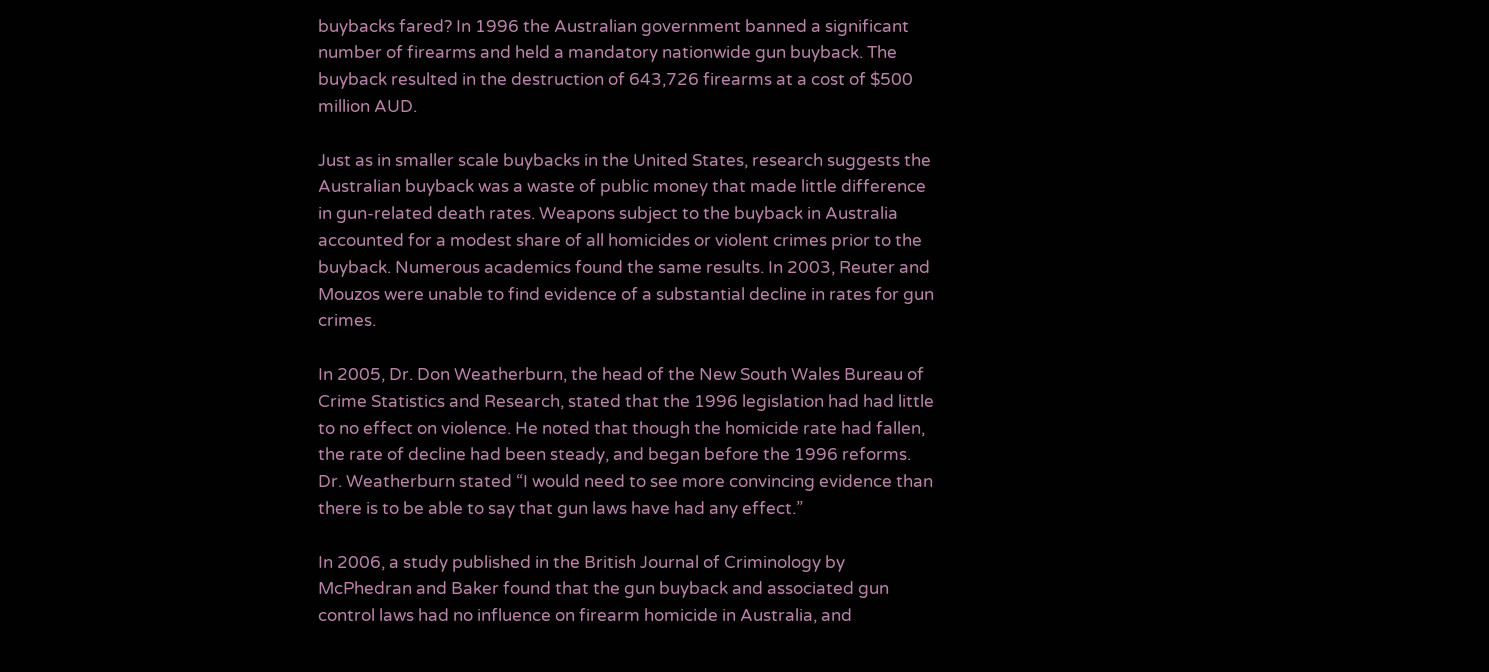buybacks fared? In 1996 the Australian government banned a significant number of firearms and held a mandatory nationwide gun buyback. The buyback resulted in the destruction of 643,726 firearms at a cost of $500 million AUD.

Just as in smaller scale buybacks in the United States, research suggests the Australian buyback was a waste of public money that made little difference in gun-related death rates. Weapons subject to the buyback in Australia accounted for a modest share of all homicides or violent crimes prior to the buyback. Numerous academics found the same results. In 2003, Reuter and Mouzos were unable to find evidence of a substantial decline in rates for gun crimes.

In 2005, Dr. Don Weatherburn, the head of the New South Wales Bureau of Crime Statistics and Research, stated that the 1996 legislation had had little to no effect on violence. He noted that though the homicide rate had fallen, the rate of decline had been steady, and began before the 1996 reforms. Dr. Weatherburn stated “I would need to see more convincing evidence than there is to be able to say that gun laws have had any effect.”

In 2006, a study published in the British Journal of Criminology by McPhedran and Baker found that the gun buyback and associated gun control laws had no influence on firearm homicide in Australia, and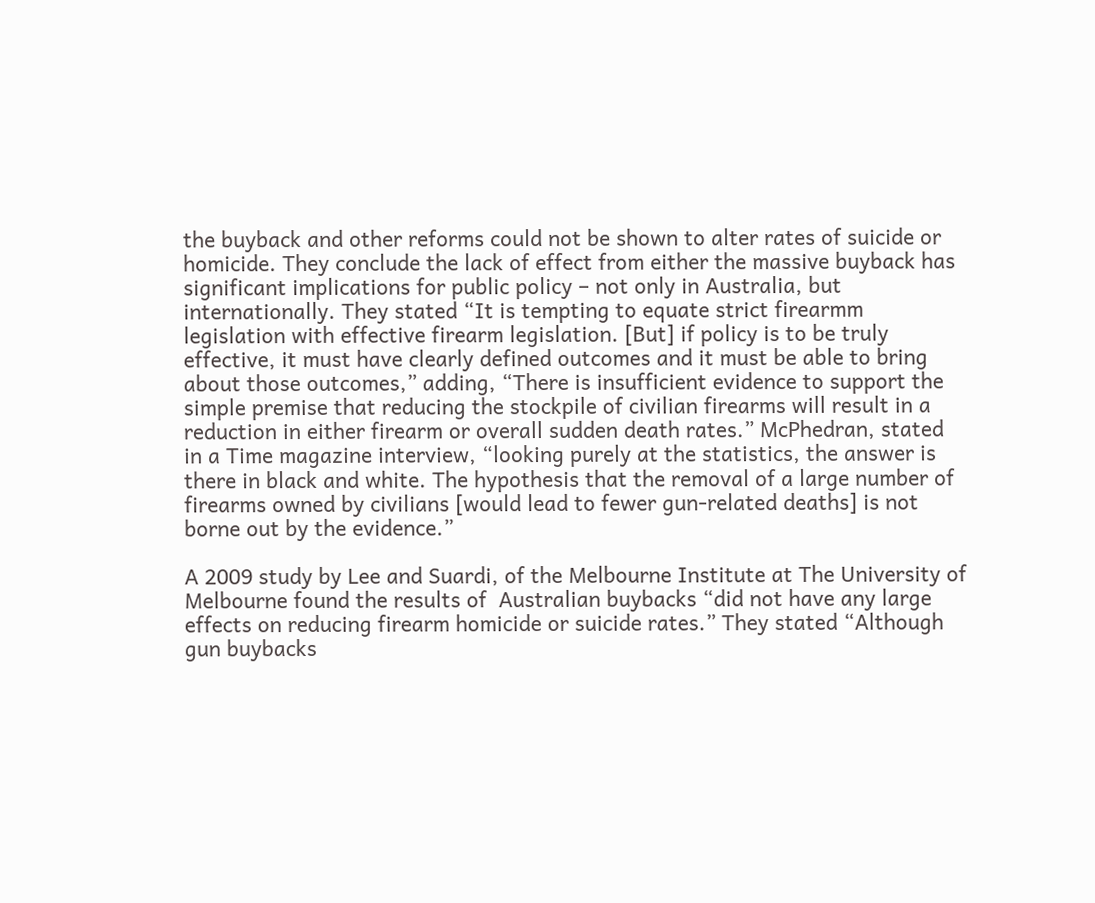the buyback and other reforms could not be shown to alter rates of suicide or homicide. They conclude the lack of effect from either the massive buyback has significant implications for public policy – not only in Australia, but internationally. They stated “It is tempting to equate strict firearmm legislation with effective firearm legislation. [But] if policy is to be truly effective, it must have clearly defined outcomes and it must be able to bring about those outcomes,” adding, “There is insufficient evidence to support the simple premise that reducing the stockpile of civilian firearms will result in a reduction in either firearm or overall sudden death rates.” McPhedran, stated in a Time magazine interview, “looking purely at the statistics, the answer is there in black and white. The hypothesis that the removal of a large number of firearms owned by civilians [would lead to fewer gun-related deaths] is not borne out by the evidence.”

A 2009 study by Lee and Suardi, of the Melbourne Institute at The University of Melbourne found the results of  Australian buybacks “did not have any large effects on reducing firearm homicide or suicide rates.” They stated “Although gun buybacks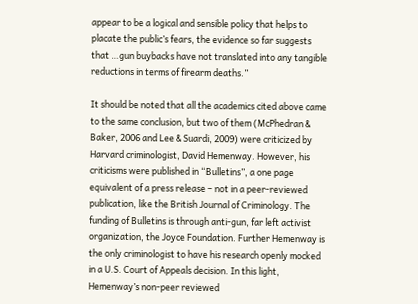appear to be a logical and sensible policy that helps to placate the public’s fears, the evidence so far suggests that …gun buybacks have not translated into any tangible reductions in terms of firearm deaths.”

It should be noted that all the academics cited above came to the same conclusion, but two of them (McPhedran & Baker, 2006 and Lee & Suardi, 2009) were criticized by Harvard criminologist, David Hemenway. However, his criticisms were published in “Bulletins”, a one page equivalent of a press release – not in a peer-reviewed publication, like the British Journal of Criminology. The funding of Bulletins is through anti-gun, far left activist organization, the Joyce Foundation. Further Hemenway is the only criminologist to have his research openly mocked in a U.S. Court of Appeals decision. In this light, Hemenway’s non-peer reviewed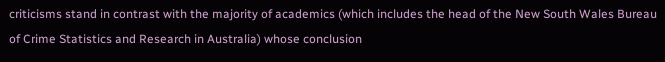criticisms stand in contrast with the majority of academics (which includes the head of the New South Wales Bureau of Crime Statistics and Research in Australia) whose conclusion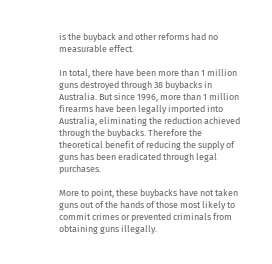is the buyback and other reforms had no measurable effect.

In total, there have been more than 1 million guns destroyed through 38 buybacks in Australia. But since 1996, more than 1 million firearms have been legally imported into Australia, eliminating the reduction achieved through the buybacks. Therefore the theoretical benefit of reducing the supply of guns has been eradicated through legal purchases.

More to point, these buybacks have not taken guns out of the hands of those most likely to commit crimes or prevented criminals from obtaining guns illegally.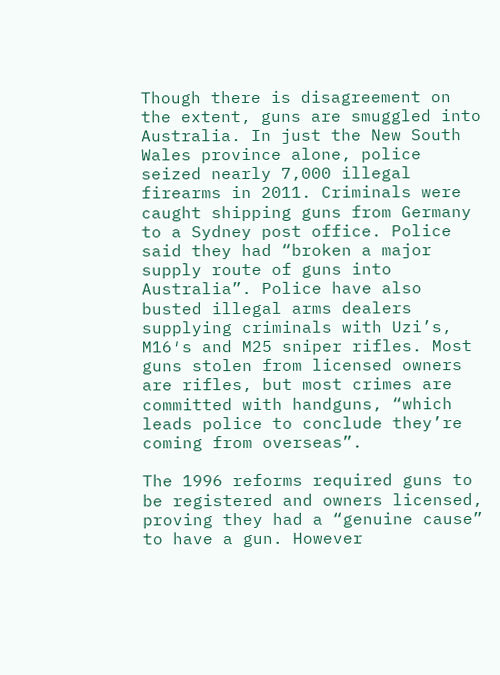Though there is disagreement on the extent, guns are smuggled into Australia. In just the New South Wales province alone, police seized nearly 7,000 illegal firearms in 2011. Criminals were caught shipping guns from Germany to a Sydney post office. Police said they had “broken a major supply route of guns into Australia”. Police have also busted illegal arms dealers supplying criminals with Uzi’s, M16′s and M25 sniper rifles. Most guns stolen from licensed owners are rifles, but most crimes are committed with handguns, “which leads police to conclude they’re coming from overseas”.

The 1996 reforms required guns to be registered and owners licensed, proving they had a “genuine cause” to have a gun. However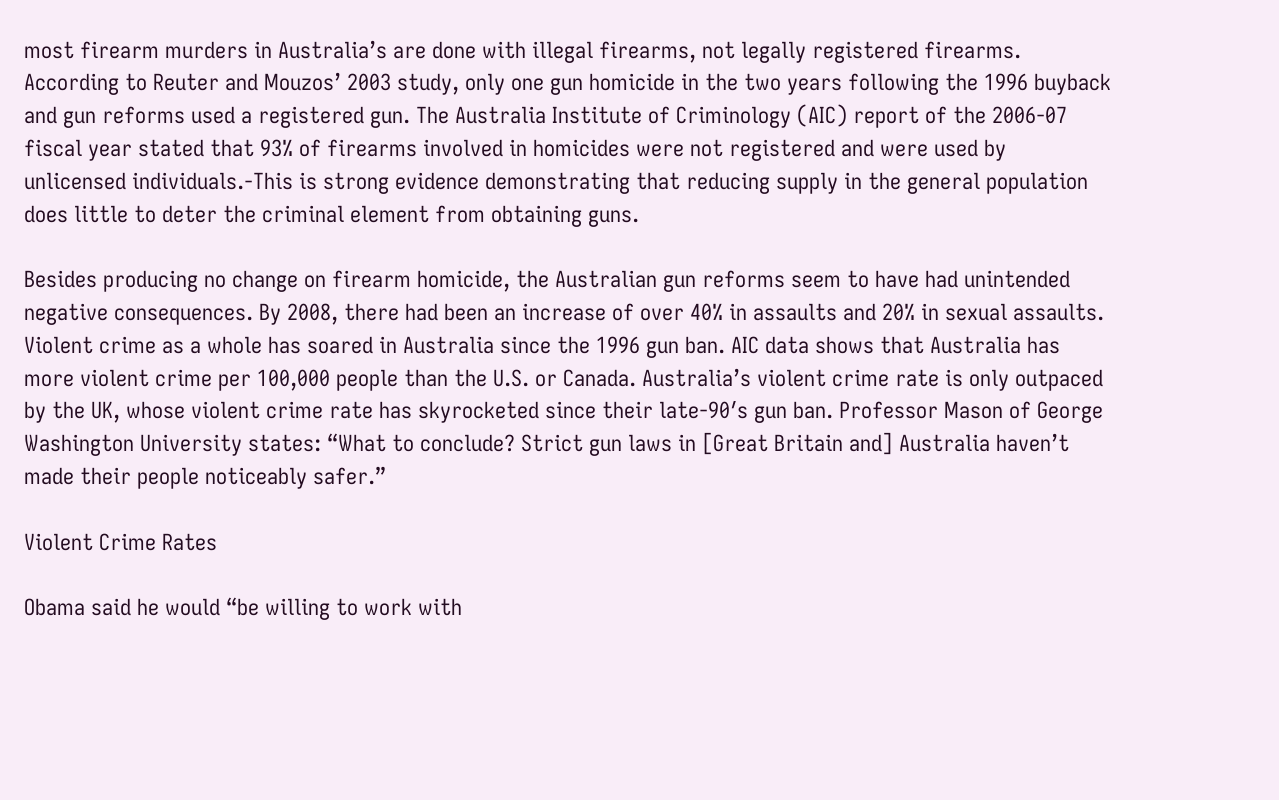most firearm murders in Australia’s are done with illegal firearms, not legally registered firearms. According to Reuter and Mouzos’ 2003 study, only one gun homicide in the two years following the 1996 buyback and gun reforms used a registered gun. The Australia Institute of Criminology (AIC) report of the 2006-07 fiscal year stated that 93% of firearms involved in homicides were not registered and were used by unlicensed individuals.-This is strong evidence demonstrating that reducing supply in the general population does little to deter the criminal element from obtaining guns.

Besides producing no change on firearm homicide, the Australian gun reforms seem to have had unintended negative consequences. By 2008, there had been an increase of over 40% in assaults and 20% in sexual assaults. Violent crime as a whole has soared in Australia since the 1996 gun ban. AIC data shows that Australia has more violent crime per 100,000 people than the U.S. or Canada. Australia’s violent crime rate is only outpaced by the UK, whose violent crime rate has skyrocketed since their late-90′s gun ban. Professor Mason of George Washington University states: “What to conclude? Strict gun laws in [Great Britain and] Australia haven’t made their people noticeably safer.”

Violent Crime Rates

Obama said he would “be willing to work with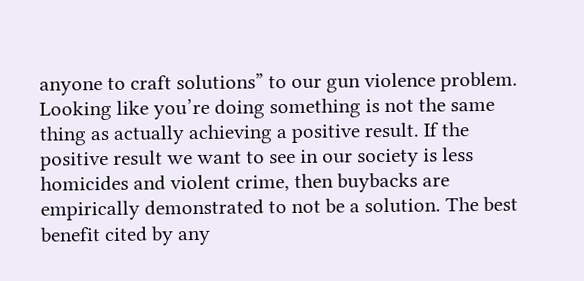anyone to craft solutions” to our gun violence problem. Looking like you’re doing something is not the same thing as actually achieving a positive result. If the positive result we want to see in our society is less homicides and violent crime, then buybacks are empirically demonstrated to not be a solution. The best benefit cited by any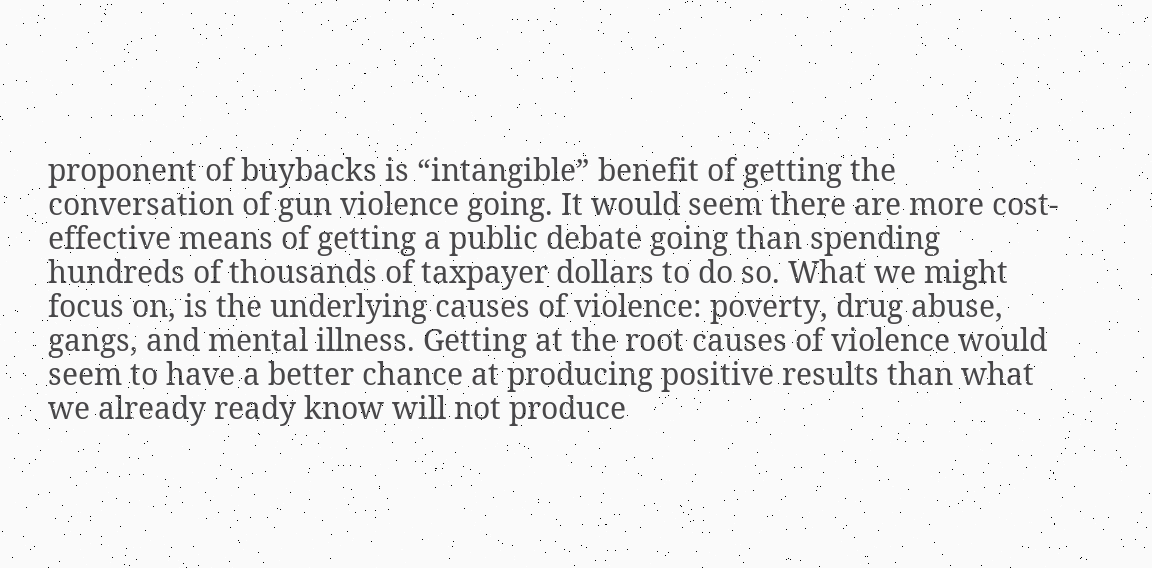proponent of buybacks is “intangible” benefit of getting the conversation of gun violence going. It would seem there are more cost-effective means of getting a public debate going than spending hundreds of thousands of taxpayer dollars to do so. What we might focus on, is the underlying causes of violence: poverty, drug abuse, gangs, and mental illness. Getting at the root causes of violence would seem to have a better chance at producing positive results than what we already ready know will not produce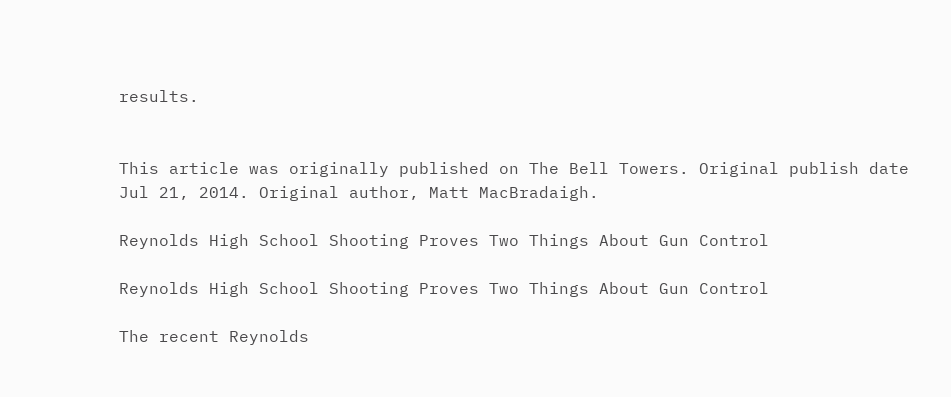results.


This article was originally published on The Bell Towers. Original publish date Jul 21, 2014. Original author, Matt MacBradaigh.

Reynolds High School Shooting Proves Two Things About Gun Control

Reynolds High School Shooting Proves Two Things About Gun Control

The recent Reynolds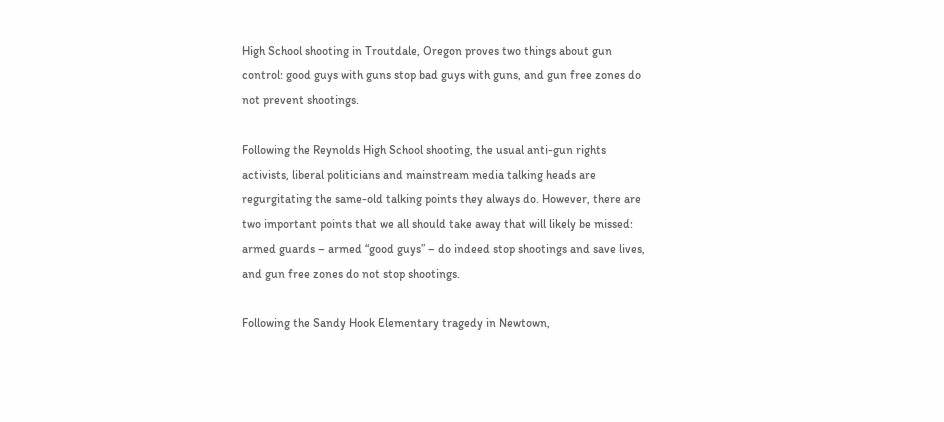High School shooting in Troutdale, Oregon proves two things about gun control: good guys with guns stop bad guys with guns, and gun free zones do not prevent shootings.

Following the Reynolds High School shooting, the usual anti-gun rights activists, liberal politicians and mainstream media talking heads are regurgitating the same-old talking points they always do. However, there are two important points that we all should take away that will likely be missed: armed guards – armed “good guys” – do indeed stop shootings and save lives, and gun free zones do not stop shootings.

Following the Sandy Hook Elementary tragedy in Newtown,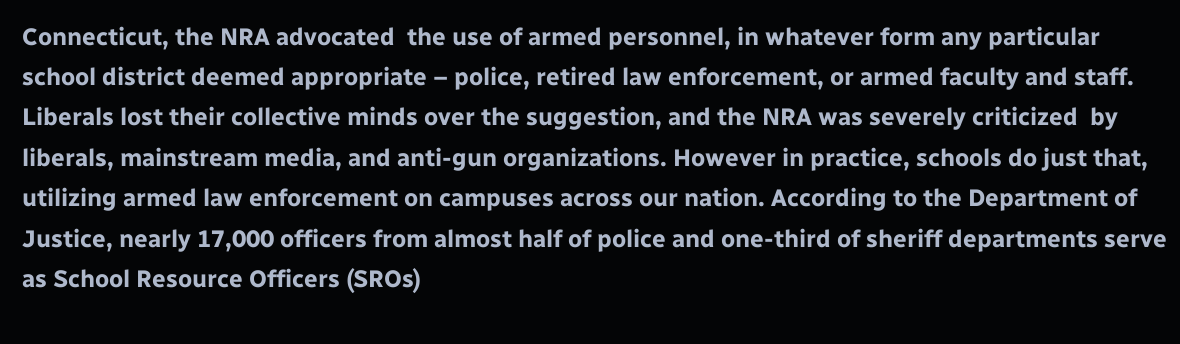Connecticut, the NRA advocated  the use of armed personnel, in whatever form any particular school district deemed appropriate – police, retired law enforcement, or armed faculty and staff. Liberals lost their collective minds over the suggestion, and the NRA was severely criticized  by liberals, mainstream media, and anti-gun organizations. However in practice, schools do just that, utilizing armed law enforcement on campuses across our nation. According to the Department of Justice, nearly 17,000 officers from almost half of police and one-third of sheriff departments serve as School Resource Officers (SROs)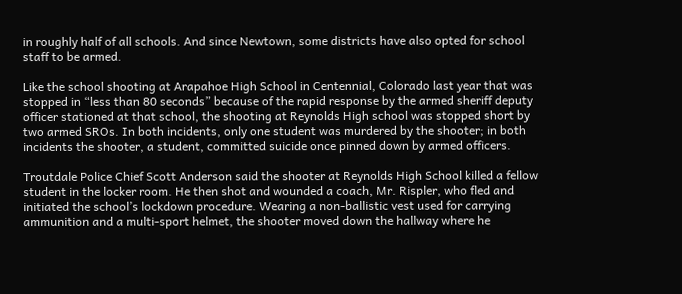in roughly half of all schools. And since Newtown, some districts have also opted for school staff to be armed.

Like the school shooting at Arapahoe High School in Centennial, Colorado last year that was stopped in “less than 80 seconds” because of the rapid response by the armed sheriff deputy officer stationed at that school, the shooting at Reynolds High school was stopped short by two armed SROs. In both incidents, only one student was murdered by the shooter; in both incidents the shooter, a student, committed suicide once pinned down by armed officers.

Troutdale Police Chief Scott Anderson said the shooter at Reynolds High School killed a fellow student in the locker room. He then shot and wounded a coach, Mr. Rispler, who fled and initiated the school’s lockdown procedure. Wearing a non-ballistic vest used for carrying ammunition and a multi-sport helmet, the shooter moved down the hallway where he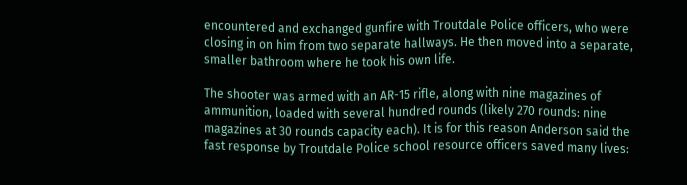encountered and exchanged gunfire with Troutdale Police officers, who were closing in on him from two separate hallways. He then moved into a separate, smaller bathroom where he took his own life.

The shooter was armed with an AR-15 rifle, along with nine magazines of ammunition, loaded with several hundred rounds (likely 270 rounds: nine magazines at 30 rounds capacity each). It is for this reason Anderson said the fast response by Troutdale Police school resource officers saved many lives: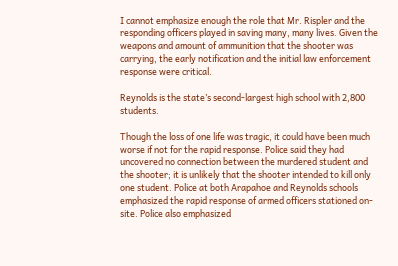I cannot emphasize enough the role that Mr. Rispler and the responding officers played in saving many, many lives. Given the weapons and amount of ammunition that the shooter was carrying, the early notification and the initial law enforcement response were critical.

Reynolds is the state’s second-largest high school with 2,800 students.

Though the loss of one life was tragic, it could have been much worse if not for the rapid response. Police said they had uncovered no connection between the murdered student and the shooter; it is unlikely that the shooter intended to kill only one student. Police at both Arapahoe and Reynolds schools emphasized the rapid response of armed officers stationed on-site. Police also emphasized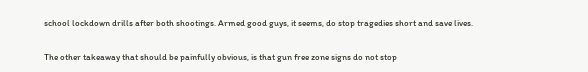school lockdown drills after both shootings. Armed good guys, it seems, do stop tragedies short and save lives.

The other takeaway that should be painfully obvious, is that gun free zone signs do not stop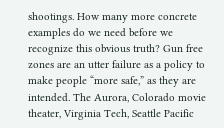shootings. How many more concrete examples do we need before we recognize this obvious truth? Gun free zones are an utter failure as a policy to make people “more safe,” as they are intended. The Aurora, Colorado movie theater, Virginia Tech, Seattle Pacific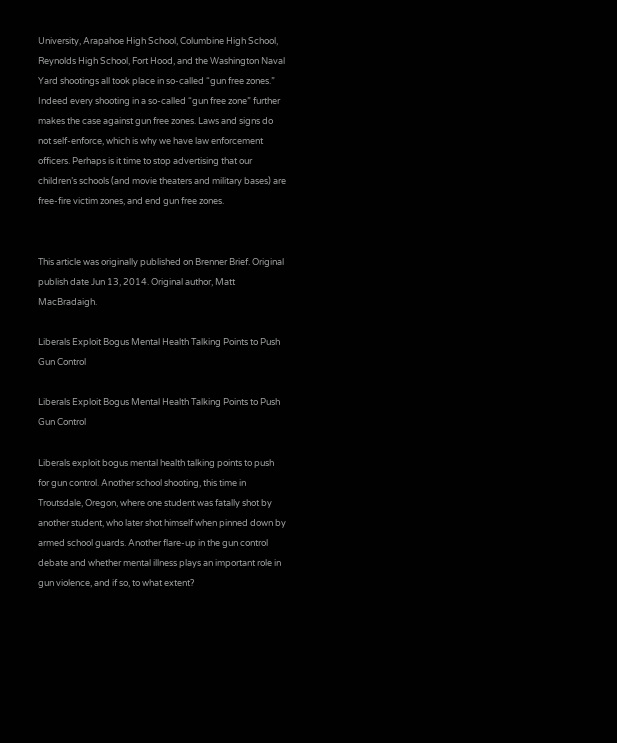University, Arapahoe High School, Columbine High School, Reynolds High School, Fort Hood, and the Washington Naval Yard shootings all took place in so-called “gun free zones.” Indeed every shooting in a so-called “gun free zone” further makes the case against gun free zones. Laws and signs do not self-enforce, which is why we have law enforcement officers. Perhaps is it time to stop advertising that our children’s schools (and movie theaters and military bases) are free-fire victim zones, and end gun free zones.


This article was originally published on Brenner Brief. Original publish date Jun 13, 2014. Original author, Matt MacBradaigh.

Liberals Exploit Bogus Mental Health Talking Points to Push Gun Control

Liberals Exploit Bogus Mental Health Talking Points to Push Gun Control

Liberals exploit bogus mental health talking points to push for gun control. Another school shooting, this time in Troutsdale, Oregon, where one student was fatally shot by another student, who later shot himself when pinned down by armed school guards. Another flare-up in the gun control debate and whether mental illness plays an important role in gun violence, and if so, to what extent?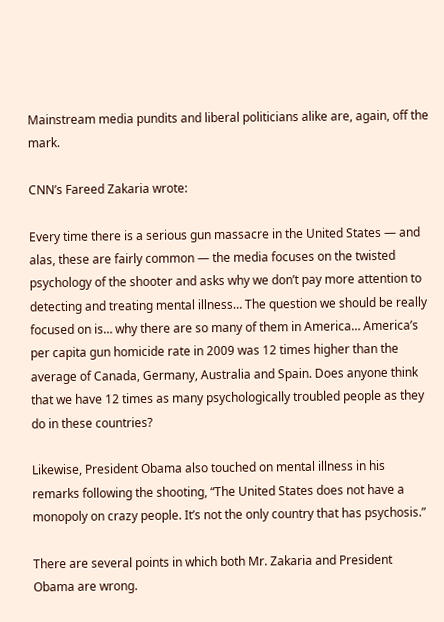Mainstream media pundits and liberal politicians alike are, again, off the mark.

CNN’s Fareed Zakaria wrote:

Every time there is a serious gun massacre in the United States — and alas, these are fairly common — the media focuses on the twisted psychology of the shooter and asks why we don’t pay more attention to detecting and treating mental illness… The question we should be really focused on is… why there are so many of them in America… America’s per capita gun homicide rate in 2009 was 12 times higher than the average of Canada, Germany, Australia and Spain. Does anyone think that we have 12 times as many psychologically troubled people as they do in these countries?

Likewise, President Obama also touched on mental illness in his remarks following the shooting, “The United States does not have a monopoly on crazy people. It’s not the only country that has psychosis.”

There are several points in which both Mr. Zakaria and President Obama are wrong.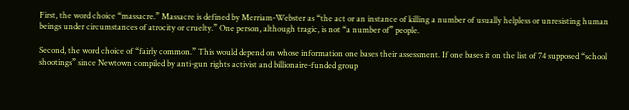First, the word choice “massacre.” Massacre is defined by Merriam-Webster as “the act or an instance of killing a number of usually helpless or unresisting human beings under circumstances of atrocity or cruelty.” One person, although tragic, is not “a number of” people.

Second, the word choice of “fairly common.” This would depend on whose information one bases their assessment. If one bases it on the list of 74 supposed “school shootings” since Newtown compiled by anti-gun rights activist and billionaire-funded group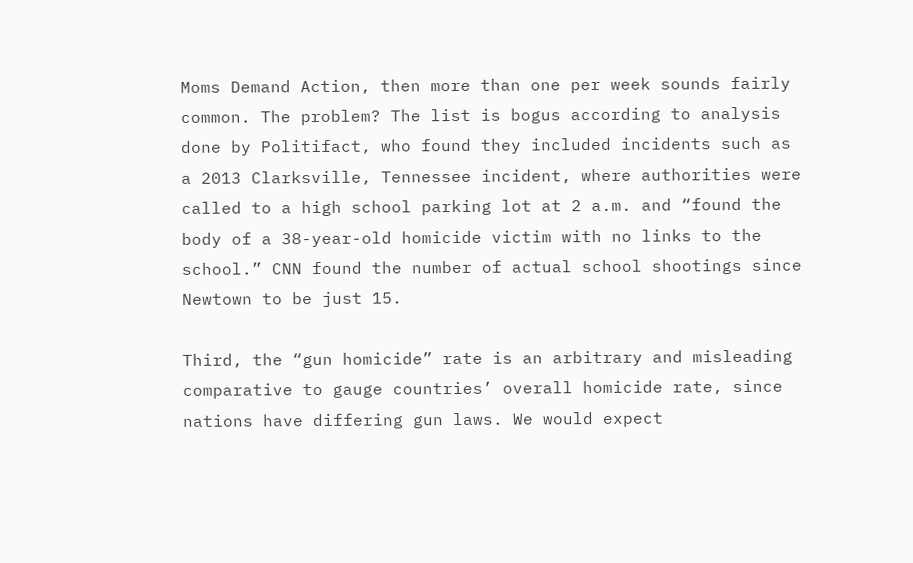Moms Demand Action, then more than one per week sounds fairly common. The problem? The list is bogus according to analysis done by Politifact, who found they included incidents such as a 2013 Clarksville, Tennessee incident, where authorities were called to a high school parking lot at 2 a.m. and “found the body of a 38-year-old homicide victim with no links to the school.” CNN found the number of actual school shootings since Newtown to be just 15.

Third, the “gun homicide” rate is an arbitrary and misleading comparative to gauge countries’ overall homicide rate, since nations have differing gun laws. We would expect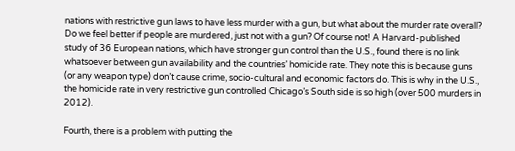nations with restrictive gun laws to have less murder with a gun, but what about the murder rate overall? Do we feel better if people are murdered, just not with a gun? Of course not! A Harvard-published study of 36 European nations, which have stronger gun control than the U.S., found there is no link whatsoever between gun availability and the countries’ homicide rate. They note this is because guns (or any weapon type) don’t cause crime, socio-cultural and economic factors do. This is why in the U.S., the homicide rate in very restrictive gun controlled Chicago’s South side is so high (over 500 murders in 2012).

Fourth, there is a problem with putting the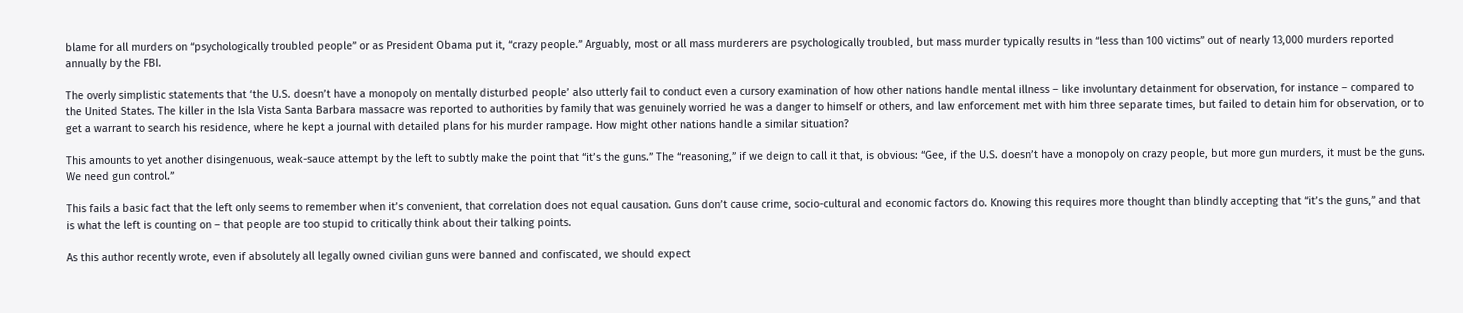blame for all murders on “psychologically troubled people” or as President Obama put it, “crazy people.” Arguably, most or all mass murderers are psychologically troubled, but mass murder typically results in “less than 100 victims” out of nearly 13,000 murders reported annually by the FBI.

The overly simplistic statements that ‘the U.S. doesn’t have a monopoly on mentally disturbed people’ also utterly fail to conduct even a cursory examination of how other nations handle mental illness – like involuntary detainment for observation, for instance – compared to the United States. The killer in the Isla Vista Santa Barbara massacre was reported to authorities by family that was genuinely worried he was a danger to himself or others, and law enforcement met with him three separate times, but failed to detain him for observation, or to get a warrant to search his residence, where he kept a journal with detailed plans for his murder rampage. How might other nations handle a similar situation?

This amounts to yet another disingenuous, weak-sauce attempt by the left to subtly make the point that “it’s the guns.” The “reasoning,” if we deign to call it that, is obvious: “Gee, if the U.S. doesn’t have a monopoly on crazy people, but more gun murders, it must be the guns. We need gun control.”

This fails a basic fact that the left only seems to remember when it’s convenient, that correlation does not equal causation. Guns don’t cause crime, socio-cultural and economic factors do. Knowing this requires more thought than blindly accepting that “it’s the guns,” and that is what the left is counting on – that people are too stupid to critically think about their talking points.

As this author recently wrote, even if absolutely all legally owned civilian guns were banned and confiscated, we should expect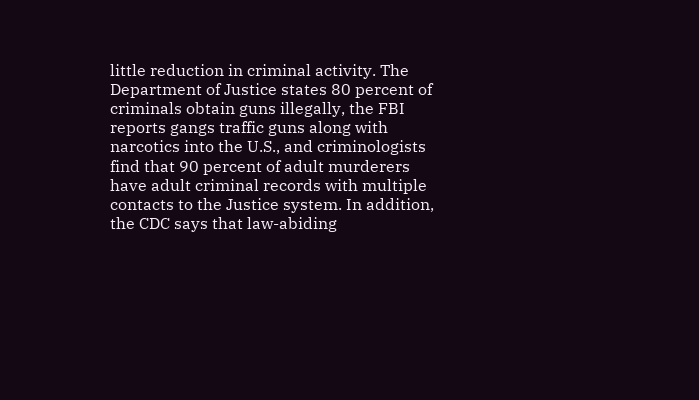little reduction in criminal activity. The Department of Justice states 80 percent of criminals obtain guns illegally, the FBI reports gangs traffic guns along with narcotics into the U.S., and criminologists find that 90 percent of adult murderers have adult criminal records with multiple contacts to the Justice system. In addition, the CDC says that law-abiding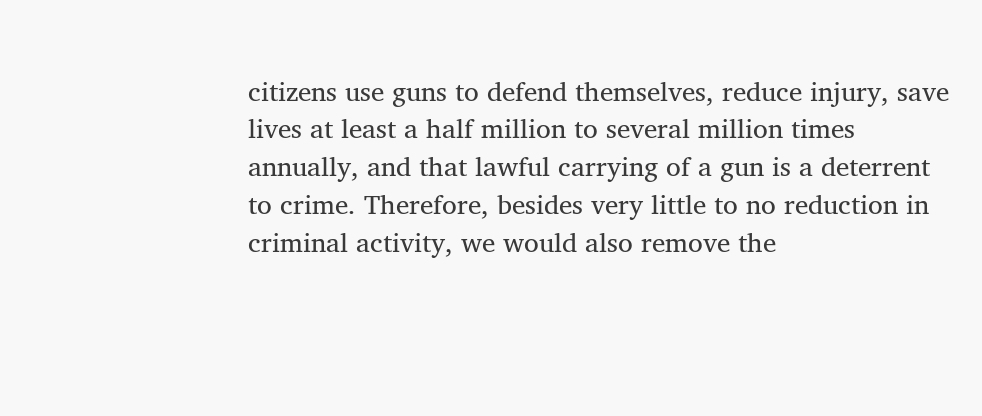citizens use guns to defend themselves, reduce injury, save lives at least a half million to several million times annually, and that lawful carrying of a gun is a deterrent to crime. Therefore, besides very little to no reduction in criminal activity, we would also remove the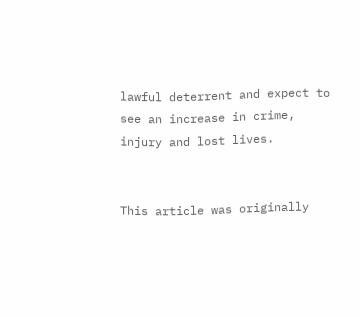lawful deterrent and expect to see an increase in crime, injury and lost lives.


This article was originally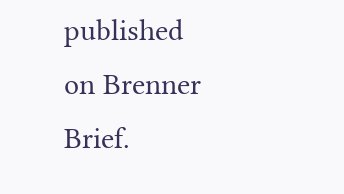published on Brenner Brief.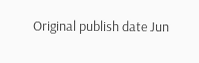Original publish date Jun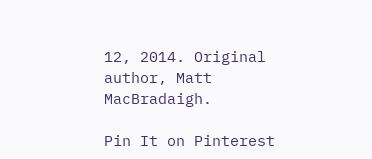12, 2014. Original author, Matt MacBradaigh.

Pin It on Pinterest